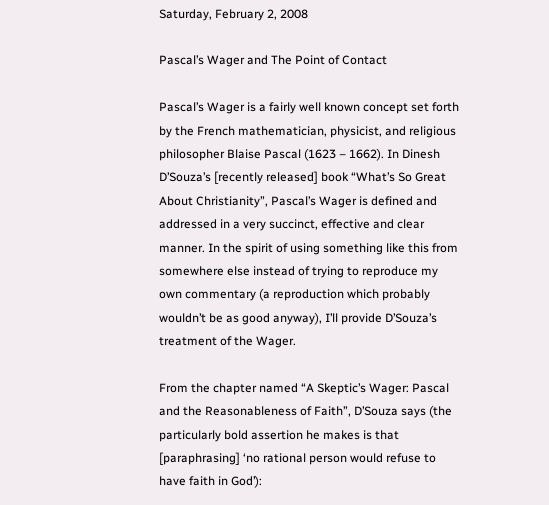Saturday, February 2, 2008

Pascal’s Wager and The Point of Contact

Pascal’s Wager is a fairly well known concept set forth by the French mathematician, physicist, and religious philosopher Blaise Pascal (1623 – 1662). In Dinesh D’Souza’s [recently released] book “What’s So Great About Christianity”, Pascal’s Wager is defined and addressed in a very succinct, effective and clear manner. In the spirit of using something like this from somewhere else instead of trying to reproduce my own commentary (a reproduction which probably wouldn’t be as good anyway), I’ll provide D’Souza’s treatment of the Wager.

From the chapter named “A Skeptic’s Wager: Pascal and the Reasonableness of Faith”, D’Souza says (the particularly bold assertion he makes is that [paraphrasing] ‘no rational person would refuse to have faith in God’):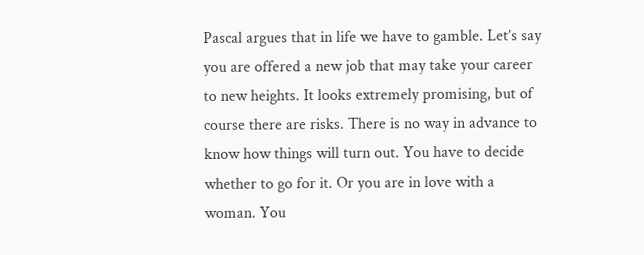Pascal argues that in life we have to gamble. Let’s say you are offered a new job that may take your career to new heights. It looks extremely promising, but of course there are risks. There is no way in advance to know how things will turn out. You have to decide whether to go for it. Or you are in love with a woman. You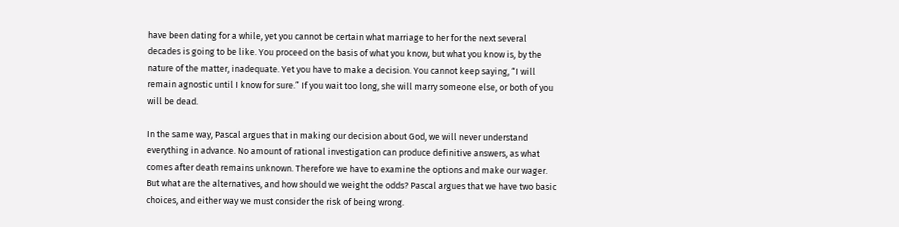have been dating for a while, yet you cannot be certain what marriage to her for the next several decades is going to be like. You proceed on the basis of what you know, but what you know is, by the nature of the matter, inadequate. Yet you have to make a decision. You cannot keep saying, “I will remain agnostic until I know for sure.” If you wait too long, she will marry someone else, or both of you will be dead.

In the same way, Pascal argues that in making our decision about God, we will never understand everything in advance. No amount of rational investigation can produce definitive answers, as what comes after death remains unknown. Therefore we have to examine the options and make our wager. But what are the alternatives, and how should we weight the odds? Pascal argues that we have two basic choices, and either way we must consider the risk of being wrong.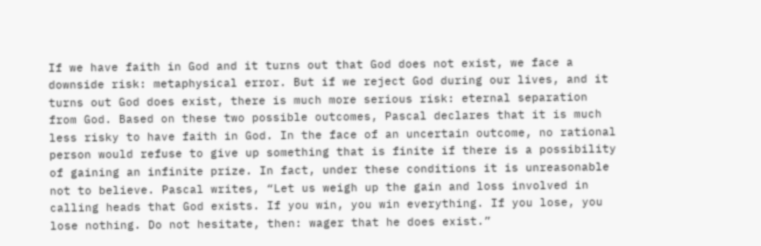If we have faith in God and it turns out that God does not exist, we face a downside risk: metaphysical error. But if we reject God during our lives, and it turns out God does exist, there is much more serious risk: eternal separation from God. Based on these two possible outcomes, Pascal declares that it is much less risky to have faith in God. In the face of an uncertain outcome, no rational person would refuse to give up something that is finite if there is a possibility of gaining an infinite prize. In fact, under these conditions it is unreasonable not to believe. Pascal writes, “Let us weigh up the gain and loss involved in calling heads that God exists. If you win, you win everything. If you lose, you lose nothing. Do not hesitate, then: wager that he does exist.”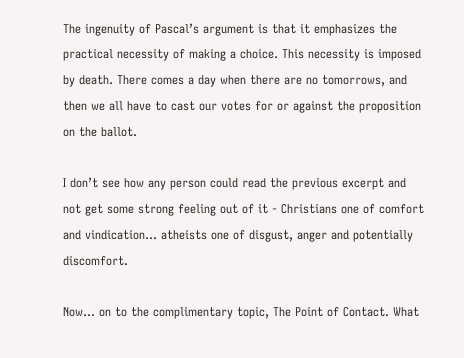The ingenuity of Pascal’s argument is that it emphasizes the practical necessity of making a choice. This necessity is imposed by death. There comes a day when there are no tomorrows, and then we all have to cast our votes for or against the proposition on the ballot.

I don’t see how any person could read the previous excerpt and not get some strong feeling out of it - Christians one of comfort and vindication… atheists one of disgust, anger and potentially discomfort.

Now… on to the complimentary topic, The Point of Contact. What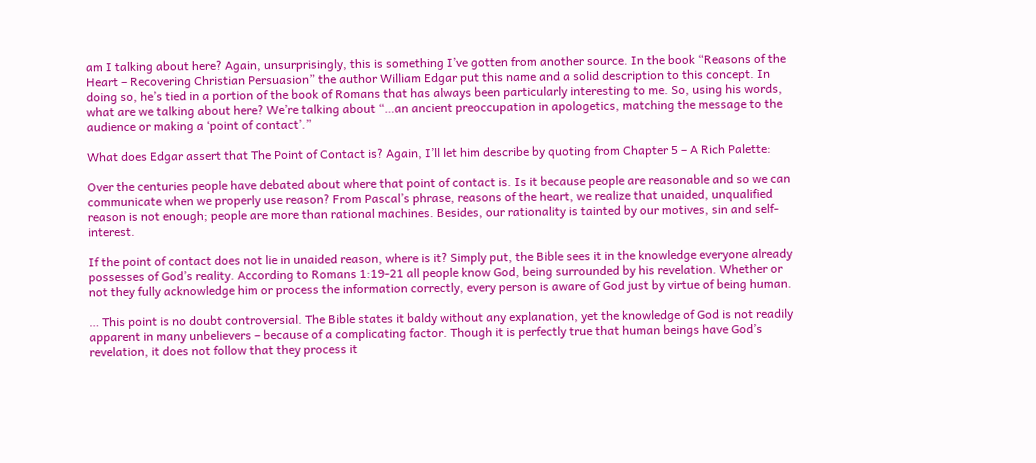am I talking about here? Again, unsurprisingly, this is something I’ve gotten from another source. In the book “Reasons of the Heart – Recovering Christian Persuasion” the author William Edgar put this name and a solid description to this concept. In doing so, he’s tied in a portion of the book of Romans that has always been particularly interesting to me. So, using his words, what are we talking about here? We’re talking about “…an ancient preoccupation in apologetics, matching the message to the audience or making a ‘point of contact’.”

What does Edgar assert that The Point of Contact is? Again, I’ll let him describe by quoting from Chapter 5 – A Rich Palette:

Over the centuries people have debated about where that point of contact is. Is it because people are reasonable and so we can communicate when we properly use reason? From Pascal’s phrase, reasons of the heart, we realize that unaided, unqualified reason is not enough; people are more than rational machines. Besides, our rationality is tainted by our motives, sin and self-interest.

If the point of contact does not lie in unaided reason, where is it? Simply put, the Bible sees it in the knowledge everyone already possesses of God’s reality. According to Romans 1:19-21 all people know God, being surrounded by his revelation. Whether or not they fully acknowledge him or process the information correctly, every person is aware of God just by virtue of being human.

… This point is no doubt controversial. The Bible states it baldy without any explanation, yet the knowledge of God is not readily apparent in many unbelievers – because of a complicating factor. Though it is perfectly true that human beings have God’s revelation, it does not follow that they process it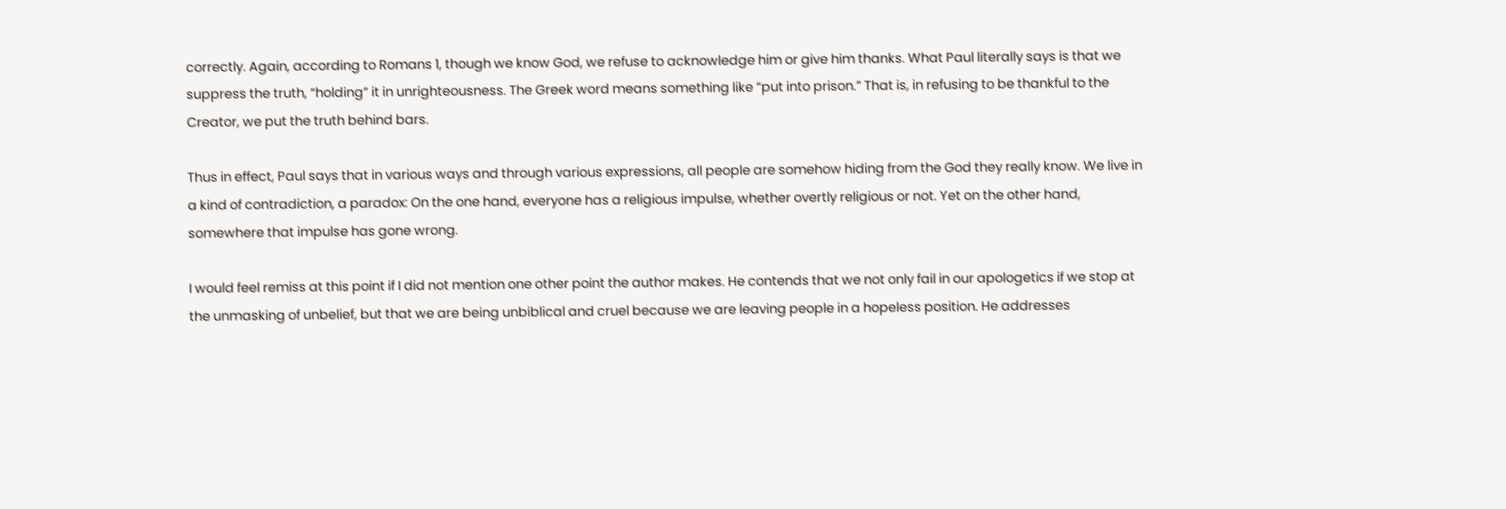correctly. Again, according to Romans 1, though we know God, we refuse to acknowledge him or give him thanks. What Paul literally says is that we suppress the truth, “holding” it in unrighteousness. The Greek word means something like “put into prison.” That is, in refusing to be thankful to the Creator, we put the truth behind bars.

Thus in effect, Paul says that in various ways and through various expressions, all people are somehow hiding from the God they really know. We live in a kind of contradiction, a paradox: On the one hand, everyone has a religious impulse, whether overtly religious or not. Yet on the other hand, somewhere that impulse has gone wrong.

I would feel remiss at this point if I did not mention one other point the author makes. He contends that we not only fail in our apologetics if we stop at the unmasking of unbelief, but that we are being unbiblical and cruel because we are leaving people in a hopeless position. He addresses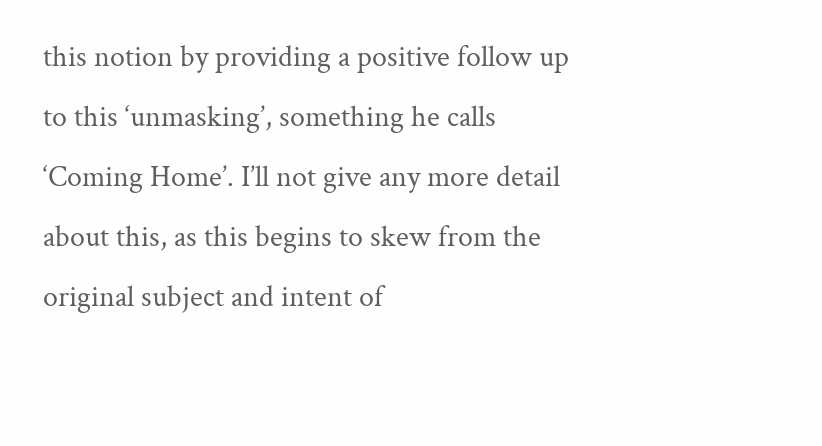this notion by providing a positive follow up to this ‘unmasking’, something he calls ‘Coming Home’. I’ll not give any more detail about this, as this begins to skew from the original subject and intent of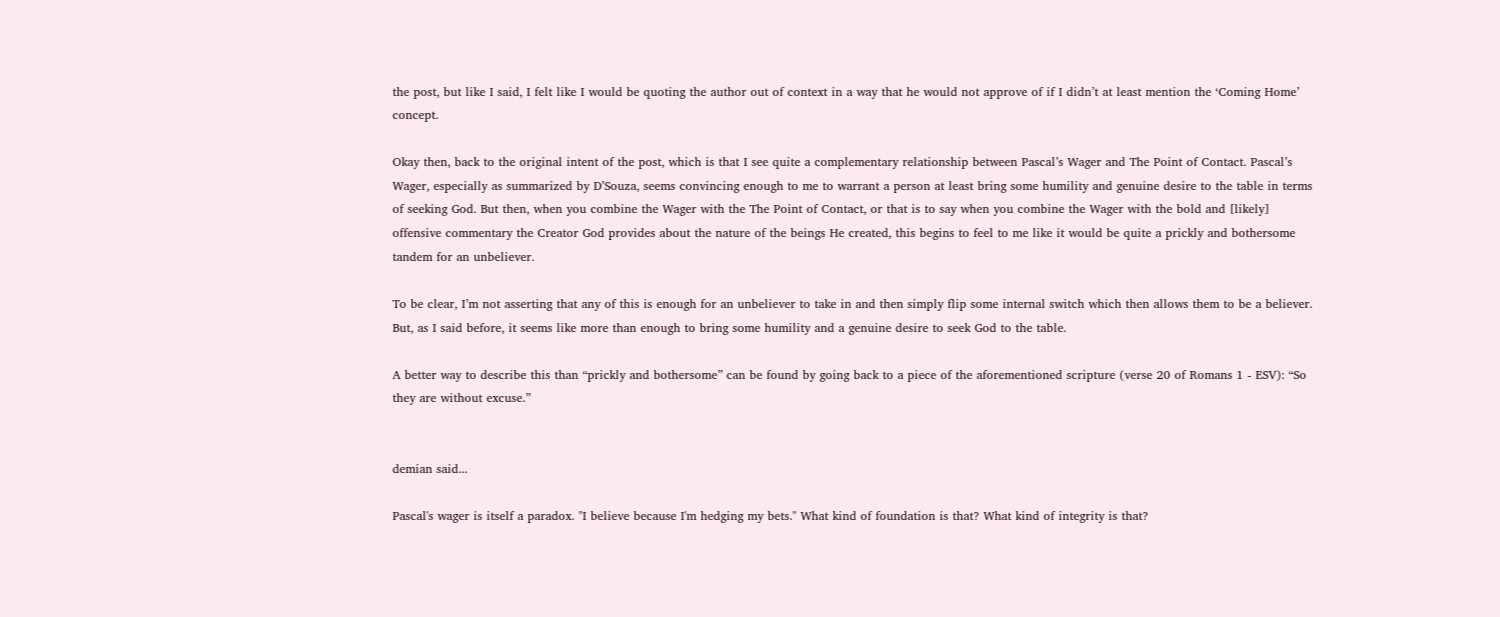the post, but like I said, I felt like I would be quoting the author out of context in a way that he would not approve of if I didn’t at least mention the ‘Coming Home’ concept.

Okay then, back to the original intent of the post, which is that I see quite a complementary relationship between Pascal’s Wager and The Point of Contact. Pascal’s Wager, especially as summarized by D’Souza, seems convincing enough to me to warrant a person at least bring some humility and genuine desire to the table in terms of seeking God. But then, when you combine the Wager with the The Point of Contact, or that is to say when you combine the Wager with the bold and [likely] offensive commentary the Creator God provides about the nature of the beings He created, this begins to feel to me like it would be quite a prickly and bothersome tandem for an unbeliever.

To be clear, I’m not asserting that any of this is enough for an unbeliever to take in and then simply flip some internal switch which then allows them to be a believer. But, as I said before, it seems like more than enough to bring some humility and a genuine desire to seek God to the table.

A better way to describe this than “prickly and bothersome” can be found by going back to a piece of the aforementioned scripture (verse 20 of Romans 1 - ESV): “So they are without excuse.”


demian said...

Pascal's wager is itself a paradox. "I believe because I'm hedging my bets." What kind of foundation is that? What kind of integrity is that?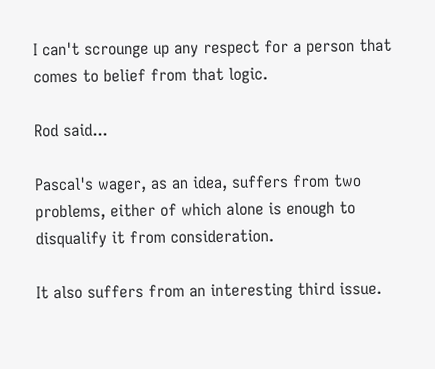I can't scrounge up any respect for a person that comes to belief from that logic.

Rod said...

Pascal's wager, as an idea, suffers from two problems, either of which alone is enough to disqualify it from consideration.

It also suffers from an interesting third issue.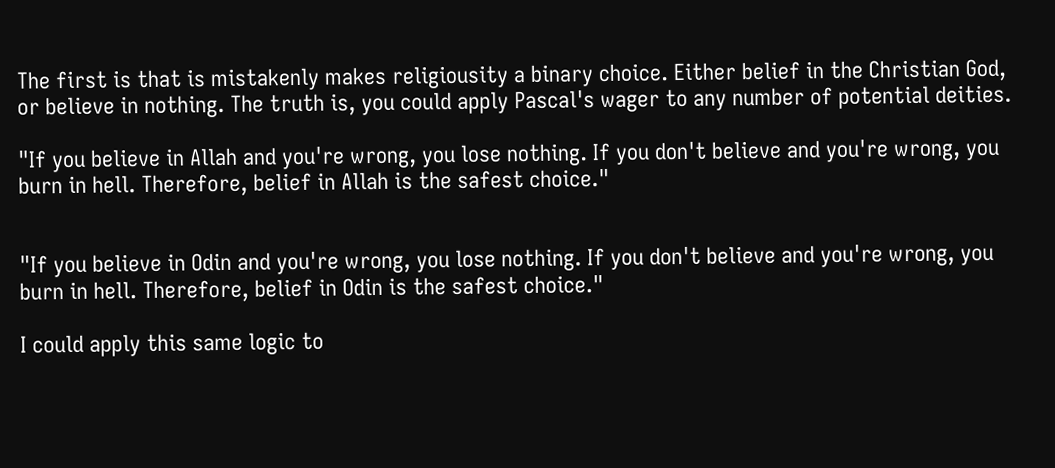The first is that is mistakenly makes religiousity a binary choice. Either belief in the Christian God, or believe in nothing. The truth is, you could apply Pascal's wager to any number of potential deities.

"If you believe in Allah and you're wrong, you lose nothing. If you don't believe and you're wrong, you burn in hell. Therefore, belief in Allah is the safest choice."


"If you believe in Odin and you're wrong, you lose nothing. If you don't believe and you're wrong, you burn in hell. Therefore, belief in Odin is the safest choice."

I could apply this same logic to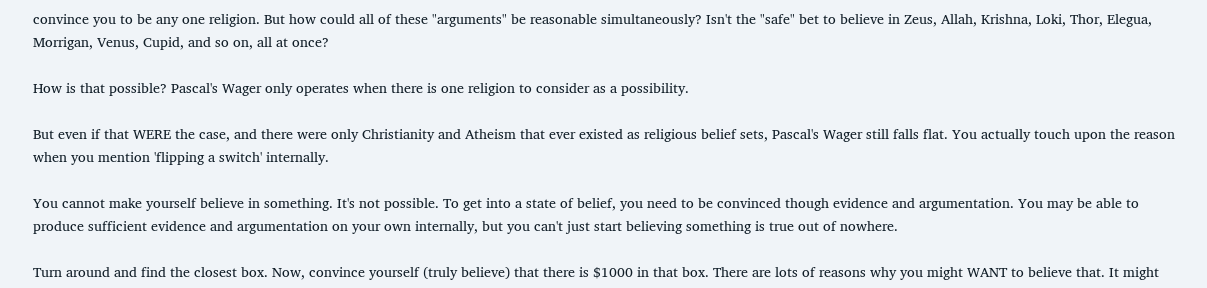convince you to be any one religion. But how could all of these "arguments" be reasonable simultaneously? Isn't the "safe" bet to believe in Zeus, Allah, Krishna, Loki, Thor, Elegua, Morrigan, Venus, Cupid, and so on, all at once?

How is that possible? Pascal's Wager only operates when there is one religion to consider as a possibility.

But even if that WERE the case, and there were only Christianity and Atheism that ever existed as religious belief sets, Pascal's Wager still falls flat. You actually touch upon the reason when you mention 'flipping a switch' internally.

You cannot make yourself believe in something. It's not possible. To get into a state of belief, you need to be convinced though evidence and argumentation. You may be able to produce sufficient evidence and argumentation on your own internally, but you can't just start believing something is true out of nowhere.

Turn around and find the closest box. Now, convince yourself (truly believe) that there is $1000 in that box. There are lots of reasons why you might WANT to believe that. It might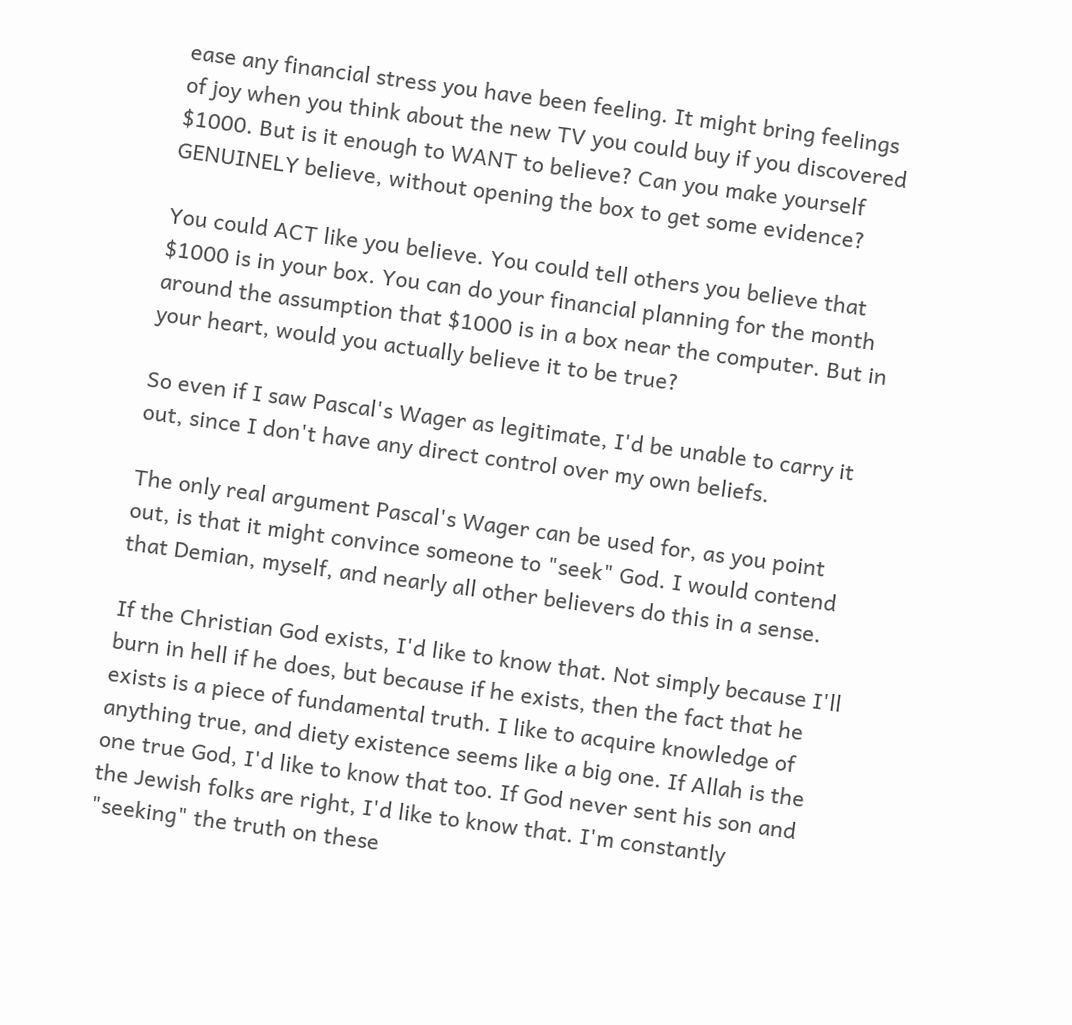ease any financial stress you have been feeling. It might bring feelings of joy when you think about the new TV you could buy if you discovered $1000. But is it enough to WANT to believe? Can you make yourself GENUINELY believe, without opening the box to get some evidence?

You could ACT like you believe. You could tell others you believe that $1000 is in your box. You can do your financial planning for the month around the assumption that $1000 is in a box near the computer. But in your heart, would you actually believe it to be true?

So even if I saw Pascal's Wager as legitimate, I'd be unable to carry it out, since I don't have any direct control over my own beliefs.

The only real argument Pascal's Wager can be used for, as you point out, is that it might convince someone to "seek" God. I would contend that Demian, myself, and nearly all other believers do this in a sense.

If the Christian God exists, I'd like to know that. Not simply because I'll burn in hell if he does, but because if he exists, then the fact that he exists is a piece of fundamental truth. I like to acquire knowledge of anything true, and diety existence seems like a big one. If Allah is the one true God, I'd like to know that too. If God never sent his son and the Jewish folks are right, I'd like to know that. I'm constantly "seeking" the truth on these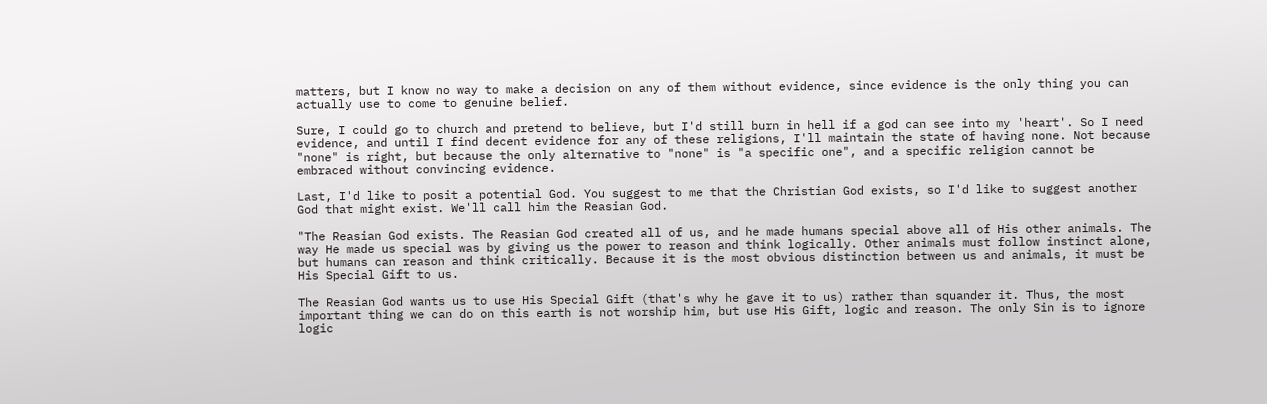matters, but I know no way to make a decision on any of them without evidence, since evidence is the only thing you can actually use to come to genuine belief.

Sure, I could go to church and pretend to believe, but I'd still burn in hell if a god can see into my 'heart'. So I need evidence, and until I find decent evidence for any of these religions, I'll maintain the state of having none. Not because "none" is right, but because the only alternative to "none" is "a specific one", and a specific religion cannot be embraced without convincing evidence.

Last, I'd like to posit a potential God. You suggest to me that the Christian God exists, so I'd like to suggest another God that might exist. We'll call him the Reasian God.

"The Reasian God exists. The Reasian God created all of us, and he made humans special above all of His other animals. The way He made us special was by giving us the power to reason and think logically. Other animals must follow instinct alone, but humans can reason and think critically. Because it is the most obvious distinction between us and animals, it must be His Special Gift to us.

The Reasian God wants us to use His Special Gift (that's why he gave it to us) rather than squander it. Thus, the most important thing we can do on this earth is not worship him, but use His Gift, logic and reason. The only Sin is to ignore logic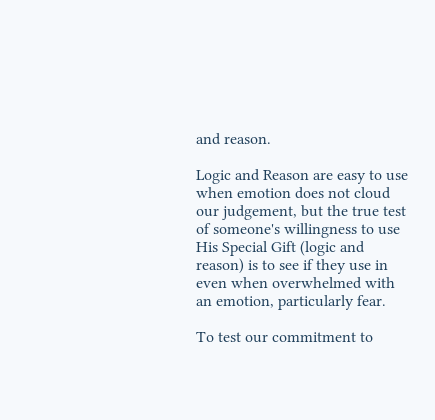and reason.

Logic and Reason are easy to use when emotion does not cloud our judgement, but the true test of someone's willingness to use His Special Gift (logic and reason) is to see if they use in even when overwhelmed with an emotion, particularly fear.

To test our commitment to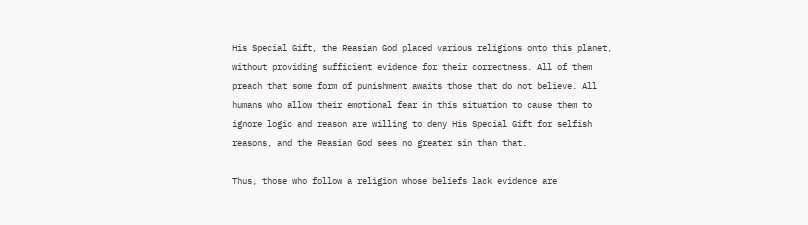His Special Gift, the Reasian God placed various religions onto this planet, without providing sufficient evidence for their correctness. All of them preach that some form of punishment awaits those that do not believe. All humans who allow their emotional fear in this situation to cause them to ignore logic and reason are willing to deny His Special Gift for selfish reasons, and the Reasian God sees no greater sin than that.

Thus, those who follow a religion whose beliefs lack evidence are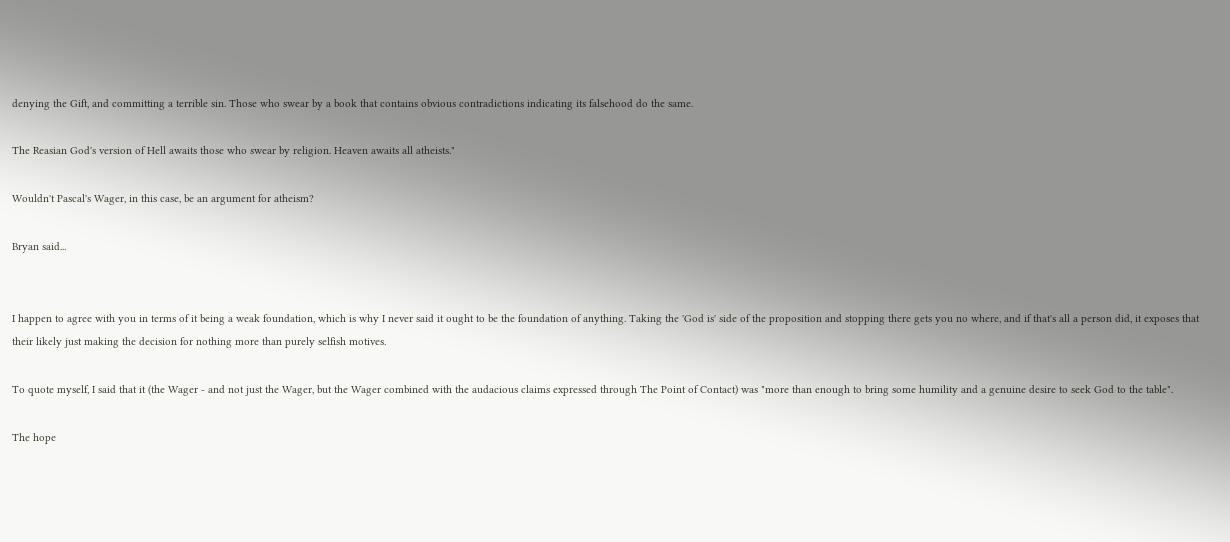denying the Gift, and committing a terrible sin. Those who swear by a book that contains obvious contradictions indicating its falsehood do the same.

The Reasian God's version of Hell awaits those who swear by religion. Heaven awaits all atheists."

Wouldn't Pascal's Wager, in this case, be an argument for atheism?

Bryan said...


I happen to agree with you in terms of it being a weak foundation, which is why I never said it ought to be the foundation of anything. Taking the 'God is' side of the proposition and stopping there gets you no where, and if that's all a person did, it exposes that their likely just making the decision for nothing more than purely selfish motives.

To quote myself, I said that it (the Wager - and not just the Wager, but the Wager combined with the audacious claims expressed through The Point of Contact) was "more than enough to bring some humility and a genuine desire to seek God to the table".

The hope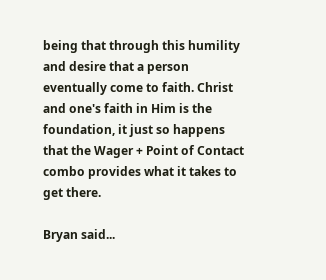being that through this humility and desire that a person eventually come to faith. Christ and one's faith in Him is the foundation, it just so happens that the Wager + Point of Contact combo provides what it takes to get there.

Bryan said...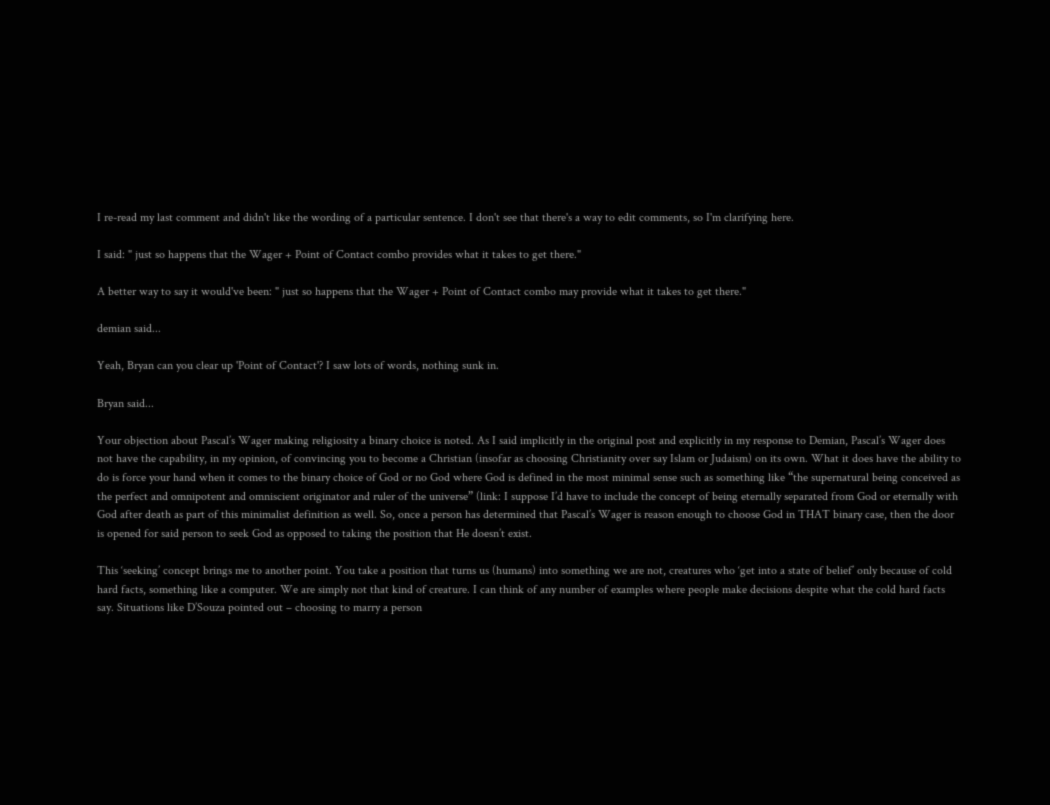I re-read my last comment and didn't like the wording of a particular sentence. I don't see that there's a way to edit comments, so I'm clarifying here.

I said: " just so happens that the Wager + Point of Contact combo provides what it takes to get there."

A better way to say it would've been: " just so happens that the Wager + Point of Contact combo may provide what it takes to get there."

demian said...

Yeah, Bryan can you clear up 'Point of Contact'? I saw lots of words, nothing sunk in.

Bryan said...

Your objection about Pascal’s Wager making religiosity a binary choice is noted. As I said implicitly in the original post and explicitly in my response to Demian, Pascal’s Wager does not have the capability, in my opinion, of convincing you to become a Christian (insofar as choosing Christianity over say Islam or Judaism) on its own. What it does have the ability to do is force your hand when it comes to the binary choice of God or no God where God is defined in the most minimal sense such as something like “the supernatural being conceived as the perfect and omnipotent and omniscient originator and ruler of the universe” (link: I suppose I’d have to include the concept of being eternally separated from God or eternally with God after death as part of this minimalist definition as well. So, once a person has determined that Pascal’s Wager is reason enough to choose God in THAT binary case, then the door is opened for said person to seek God as opposed to taking the position that He doesn’t exist.

This ‘seeking’ concept brings me to another point. You take a position that turns us (humans) into something we are not, creatures who ‘get into a state of belief’ only because of cold hard facts, something like a computer. We are simply not that kind of creature. I can think of any number of examples where people make decisions despite what the cold hard facts say. Situations like D’Souza pointed out – choosing to marry a person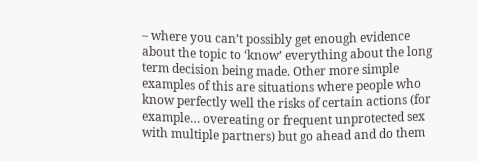– where you can’t possibly get enough evidence about the topic to ‘know’ everything about the long term decision being made. Other more simple examples of this are situations where people who know perfectly well the risks of certain actions (for example… overeating or frequent unprotected sex with multiple partners) but go ahead and do them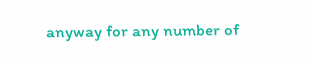anyway for any number of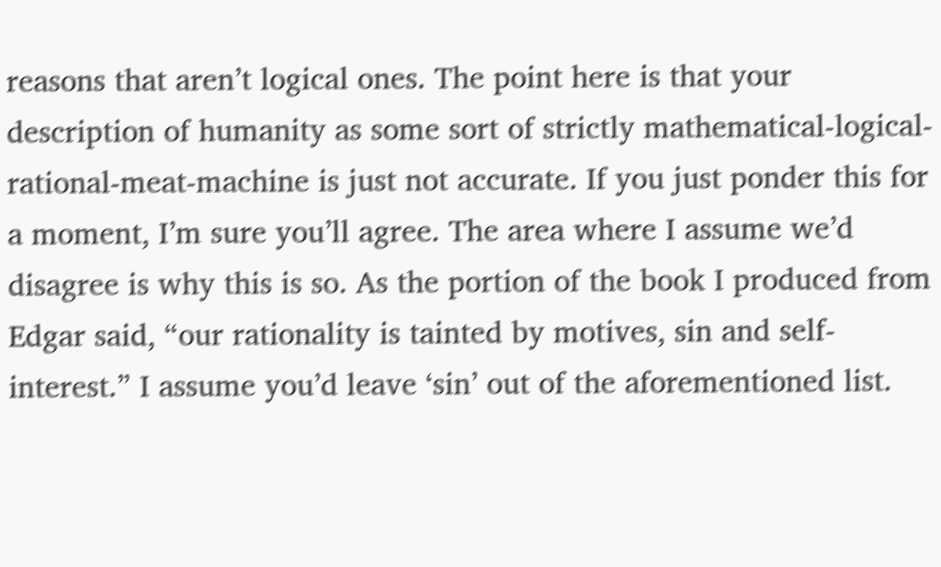reasons that aren’t logical ones. The point here is that your description of humanity as some sort of strictly mathematical-logical-rational-meat-machine is just not accurate. If you just ponder this for a moment, I’m sure you’ll agree. The area where I assume we’d disagree is why this is so. As the portion of the book I produced from Edgar said, “our rationality is tainted by motives, sin and self-interest.” I assume you’d leave ‘sin’ out of the aforementioned list.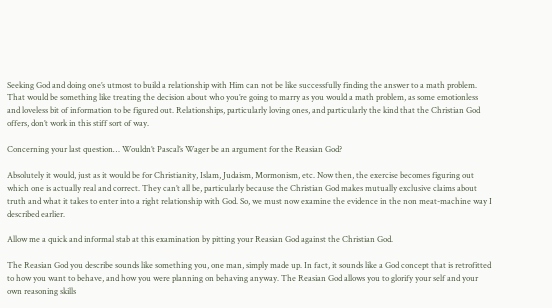Seeking God and doing one’s utmost to build a relationship with Him can not be like successfully finding the answer to a math problem. That would be something like treating the decision about who you’re going to marry as you would a math problem, as some emotionless and loveless bit of information to be figured out. Relationships, particularly loving ones, and particularly the kind that the Christian God offers, don’t work in this stiff sort of way.

Concerning your last question… Wouldn’t Pascal’s Wager be an argument for the Reasian God?

Absolutely it would, just as it would be for Christianity, Islam, Judaism, Mormonism, etc. Now then, the exercise becomes figuring out which one is actually real and correct. They can’t all be, particularly because the Christian God makes mutually exclusive claims about truth and what it takes to enter into a right relationship with God. So, we must now examine the evidence in the non meat-machine way I described earlier.

Allow me a quick and informal stab at this examination by pitting your Reasian God against the Christian God.

The Reasian God you describe sounds like something you, one man, simply made up. In fact, it sounds like a God concept that is retrofitted to how you want to behave, and how you were planning on behaving anyway. The Reasian God allows you to glorify your self and your own reasoning skills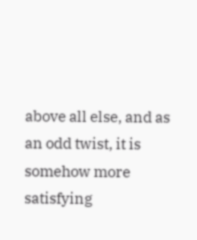above all else, and as an odd twist, it is somehow more satisfying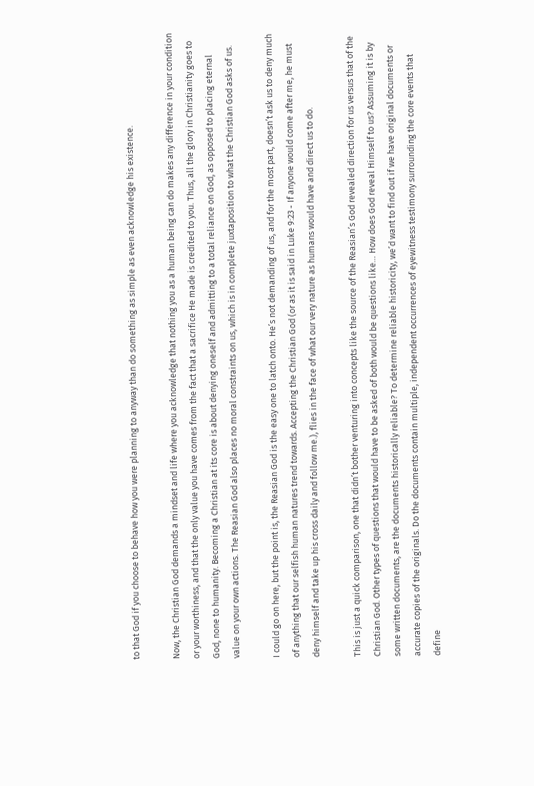to that God if you choose to behave how you were planning to anyway than do something as simple as even acknowledge his existence.

Now, the Christian God demands a mindset and life where you acknowledge that nothing you as a human being can do makes any difference in your condition or your worthiness, and that the only value you have comes from the fact that a sacrifice He made is credited to you. Thus, all the glory in Christianity goes to God, none to humanity. Becoming a Christian at its core is about denying oneself and admitting to a total reliance on God, as opposed to placing eternal value on your own actions. The Reasian God also places no moral constraints on us, which is in complete juxtaposition to what the Christian God asks of us.

I could go on here, but the point is, the Reasian God is the easy one to latch onto. He’s not demanding of us, and for the most part, doesn’t ask us to deny much of anything that our selfish human natures trend towards. Accepting the Christian God (or as it is said in Luke 9:23 - If anyone would come after me, he must deny himself and take up his cross daily and follow me.), flies in the face of what our very nature as humans would have and direct us to do.

This is just a quick comparison, one that didn’t bother venturing into concepts like the source of the Reasian’s God revealed direction for us versus that of the Christian God. Other types of questions that would have to be asked of both would be questions like… How does God reveal Himself to us? Assuming it is by some written documents, are the documents historically reliable? To determine reliable historicity, we’d want to find out if we have original documents or accurate copies of the originals. Do the documents contain multiple, independent occurrences of eyewitness testimony surrounding the core events that define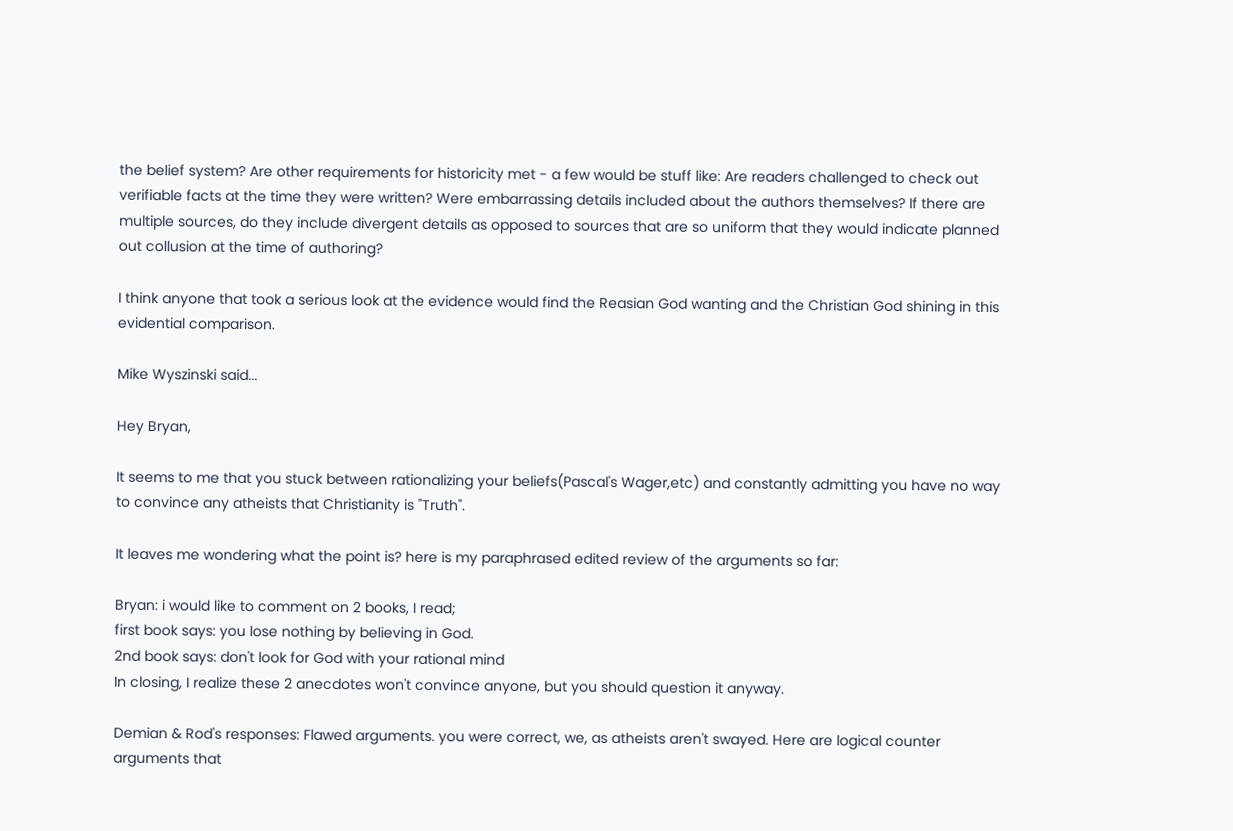the belief system? Are other requirements for historicity met - a few would be stuff like: Are readers challenged to check out verifiable facts at the time they were written? Were embarrassing details included about the authors themselves? If there are multiple sources, do they include divergent details as opposed to sources that are so uniform that they would indicate planned out collusion at the time of authoring?

I think anyone that took a serious look at the evidence would find the Reasian God wanting and the Christian God shining in this evidential comparison.

Mike Wyszinski said...

Hey Bryan,

It seems to me that you stuck between rationalizing your beliefs(Pascal's Wager,etc) and constantly admitting you have no way to convince any atheists that Christianity is "Truth".

It leaves me wondering what the point is? here is my paraphrased edited review of the arguments so far:

Bryan: i would like to comment on 2 books, I read;
first book says: you lose nothing by believing in God.
2nd book says: don't look for God with your rational mind
In closing, I realize these 2 anecdotes won't convince anyone, but you should question it anyway.

Demian & Rod's responses: Flawed arguments. you were correct, we, as atheists aren't swayed. Here are logical counter arguments that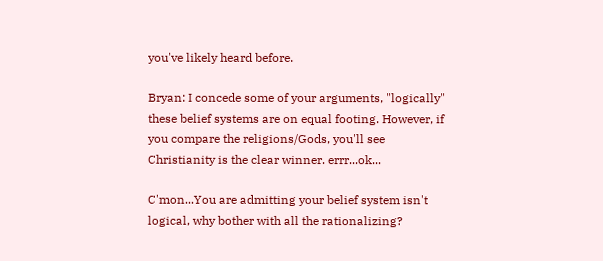you've likely heard before.

Bryan: I concede some of your arguments, "logically" these belief systems are on equal footing. However, if you compare the religions/Gods, you'll see Christianity is the clear winner. errr...ok...

C'mon...You are admitting your belief system isn't logical, why bother with all the rationalizing?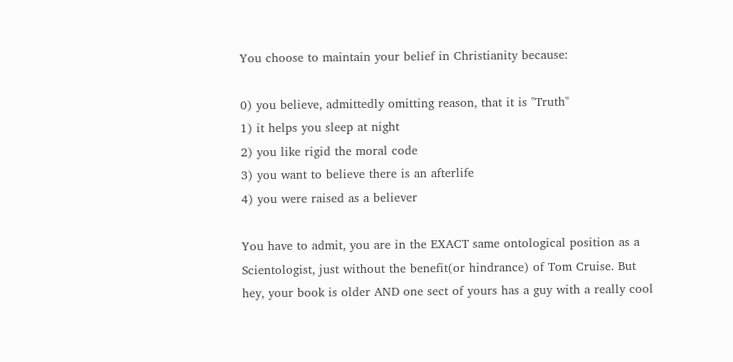You choose to maintain your belief in Christianity because:

0) you believe, admittedly omitting reason, that it is "Truth"
1) it helps you sleep at night
2) you like rigid the moral code
3) you want to believe there is an afterlife
4) you were raised as a believer

You have to admit, you are in the EXACT same ontological position as a Scientologist, just without the benefit(or hindrance) of Tom Cruise. But hey, your book is older AND one sect of yours has a guy with a really cool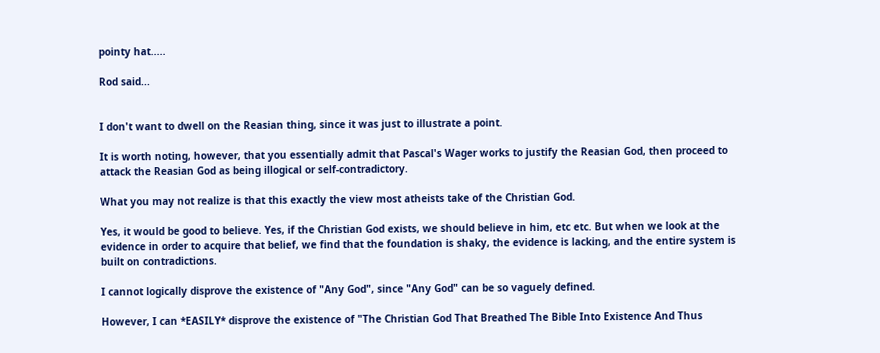pointy hat.....

Rod said...


I don't want to dwell on the Reasian thing, since it was just to illustrate a point.

It is worth noting, however, that you essentially admit that Pascal's Wager works to justify the Reasian God, then proceed to attack the Reasian God as being illogical or self-contradictory.

What you may not realize is that this exactly the view most atheists take of the Christian God.

Yes, it would be good to believe. Yes, if the Christian God exists, we should believe in him, etc etc. But when we look at the evidence in order to acquire that belief, we find that the foundation is shaky, the evidence is lacking, and the entire system is built on contradictions.

I cannot logically disprove the existence of "Any God", since "Any God" can be so vaguely defined.

However, I can *EASILY* disprove the existence of "The Christian God That Breathed The Bible Into Existence And Thus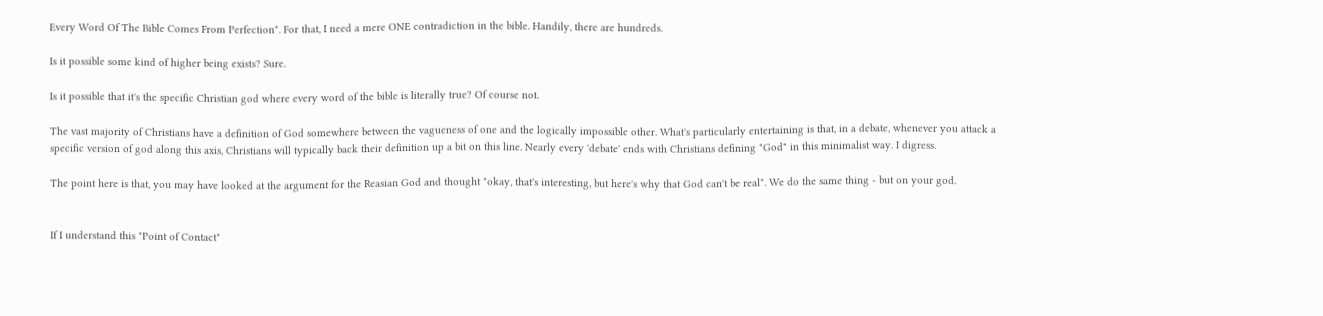Every Word Of The Bible Comes From Perfection". For that, I need a mere ONE contradiction in the bible. Handily, there are hundreds.

Is it possible some kind of higher being exists? Sure.

Is it possible that it's the specific Christian god where every word of the bible is literally true? Of course not.

The vast majority of Christians have a definition of God somewhere between the vagueness of one and the logically impossible other. What's particularly entertaining is that, in a debate, whenever you attack a specific version of god along this axis, Christians will typically back their definition up a bit on this line. Nearly every 'debate' ends with Christians defining "God" in this minimalist way. I digress.

The point here is that, you may have looked at the argument for the Reasian God and thought "okay, that's interesting, but here's why that God can't be real". We do the same thing - but on your god.


If I understand this "Point of Contact"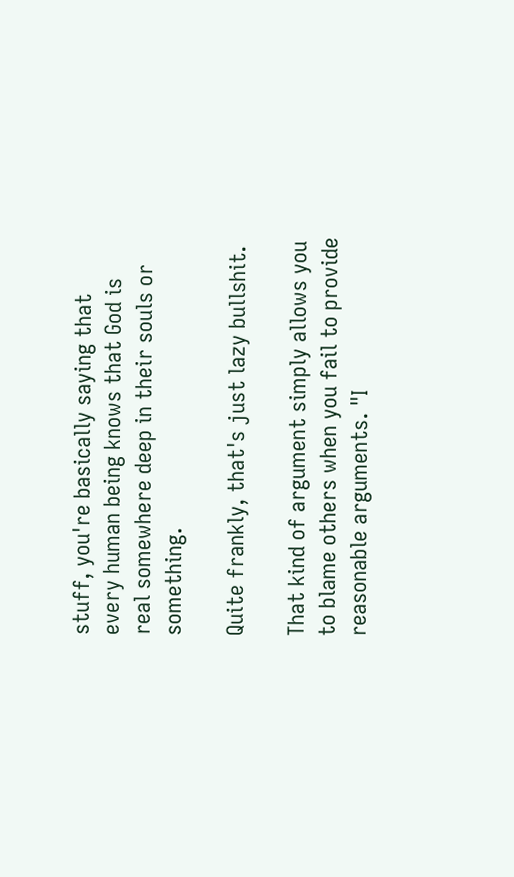stuff, you're basically saying that every human being knows that God is real somewhere deep in their souls or something.

Quite frankly, that's just lazy bullshit.

That kind of argument simply allows you to blame others when you fail to provide reasonable arguments. "I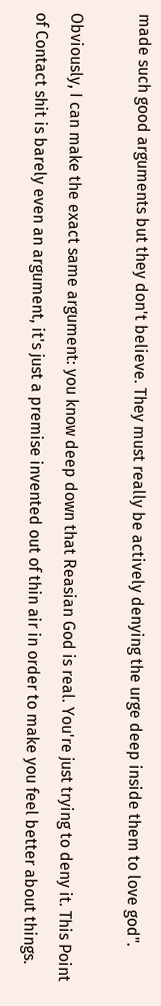made such good arguments but they don't believe. They must really be actively denying the urge deep inside them to love god".

Obviously, I can make the exact same argument: you know deep down that Reasian God is real. You're just trying to deny it. This Point of Contact shit is barely even an argument, it's just a premise invented out of thin air in order to make you feel better about things.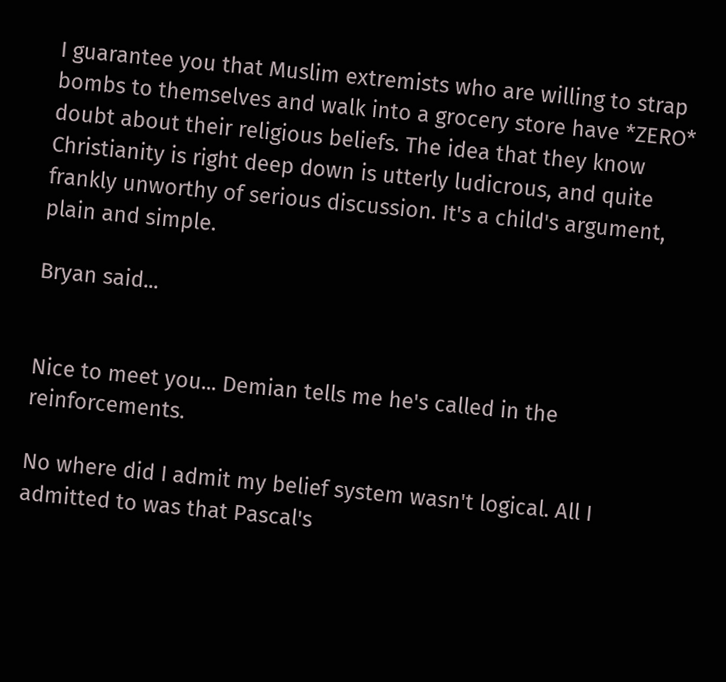I guarantee you that Muslim extremists who are willing to strap bombs to themselves and walk into a grocery store have *ZERO* doubt about their religious beliefs. The idea that they know Christianity is right deep down is utterly ludicrous, and quite frankly unworthy of serious discussion. It's a child's argument, plain and simple.

Bryan said...


Nice to meet you... Demian tells me he's called in the reinforcements.

No where did I admit my belief system wasn't logical. All I admitted to was that Pascal's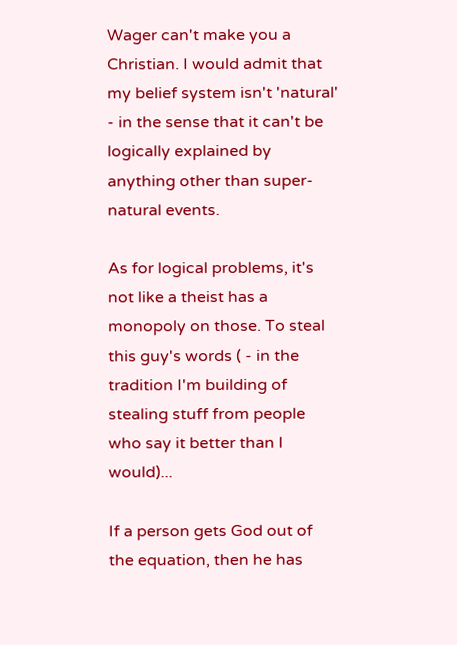Wager can't make you a Christian. I would admit that my belief system isn't 'natural' - in the sense that it can't be logically explained by anything other than super-natural events.

As for logical problems, it's not like a theist has a monopoly on those. To steal this guy's words ( - in the tradition I'm building of stealing stuff from people who say it better than I would)...

If a person gets God out of the equation, then he has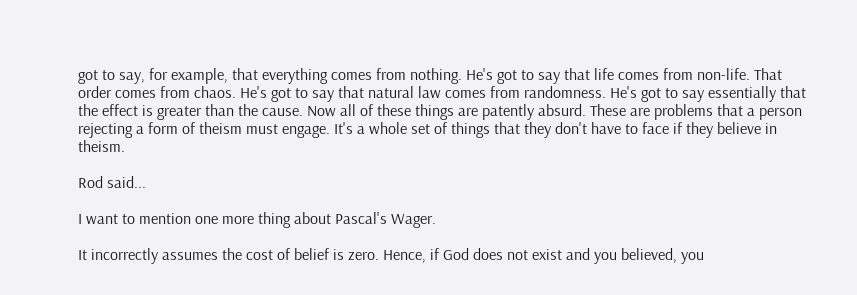got to say, for example, that everything comes from nothing. He's got to say that life comes from non-life. That order comes from chaos. He's got to say that natural law comes from randomness. He's got to say essentially that the effect is greater than the cause. Now all of these things are patently absurd. These are problems that a person rejecting a form of theism must engage. It's a whole set of things that they don't have to face if they believe in theism.

Rod said...

I want to mention one more thing about Pascal's Wager.

It incorrectly assumes the cost of belief is zero. Hence, if God does not exist and you believed, you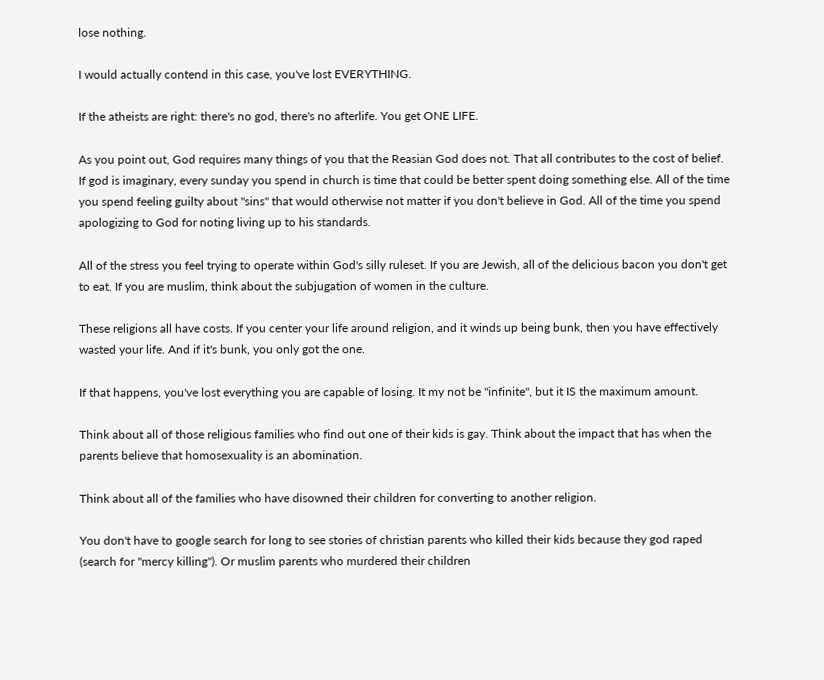lose nothing.

I would actually contend in this case, you've lost EVERYTHING.

If the atheists are right: there's no god, there's no afterlife. You get ONE LIFE.

As you point out, God requires many things of you that the Reasian God does not. That all contributes to the cost of belief. If god is imaginary, every sunday you spend in church is time that could be better spent doing something else. All of the time you spend feeling guilty about "sins" that would otherwise not matter if you don't believe in God. All of the time you spend apologizing to God for noting living up to his standards.

All of the stress you feel trying to operate within God's silly ruleset. If you are Jewish, all of the delicious bacon you don't get to eat. If you are muslim, think about the subjugation of women in the culture.

These religions all have costs. If you center your life around religion, and it winds up being bunk, then you have effectively wasted your life. And if it's bunk, you only got the one.

If that happens, you've lost everything you are capable of losing. It my not be "infinite", but it IS the maximum amount.

Think about all of those religious families who find out one of their kids is gay. Think about the impact that has when the parents believe that homosexuality is an abomination.

Think about all of the families who have disowned their children for converting to another religion.

You don't have to google search for long to see stories of christian parents who killed their kids because they god raped (search for "mercy killing"). Or muslim parents who murdered their children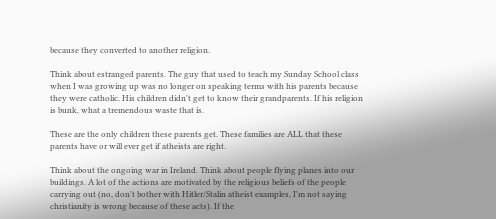because they converted to another religion.

Think about estranged parents. The guy that used to teach my Sunday School class when I was growing up was no longer on speaking terms with his parents because they were catholic. His children didn't get to know their grandparents. If his religion is bunk, what a tremendous waste that is.

These are the only children these parents get. These families are ALL that these parents have or will ever get if atheists are right.

Think about the ongoing war in Ireland. Think about people flying planes into our buildings. A lot of the actions are motivated by the religious beliefs of the people carrying out (no, don't bother with Hitler/Stalin atheist examples, I'm not saying christianity is wrong because of these acts). If the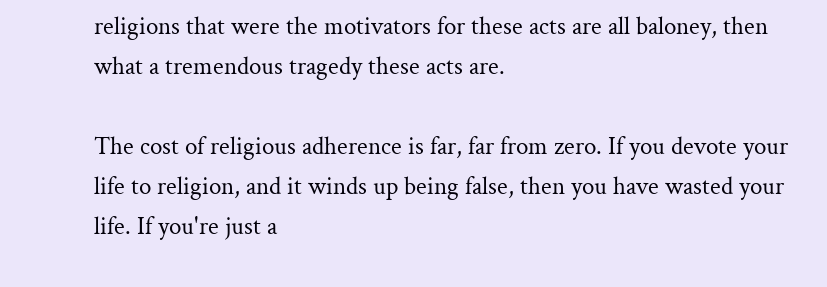religions that were the motivators for these acts are all baloney, then what a tremendous tragedy these acts are.

The cost of religious adherence is far, far from zero. If you devote your life to religion, and it winds up being false, then you have wasted your life. If you're just a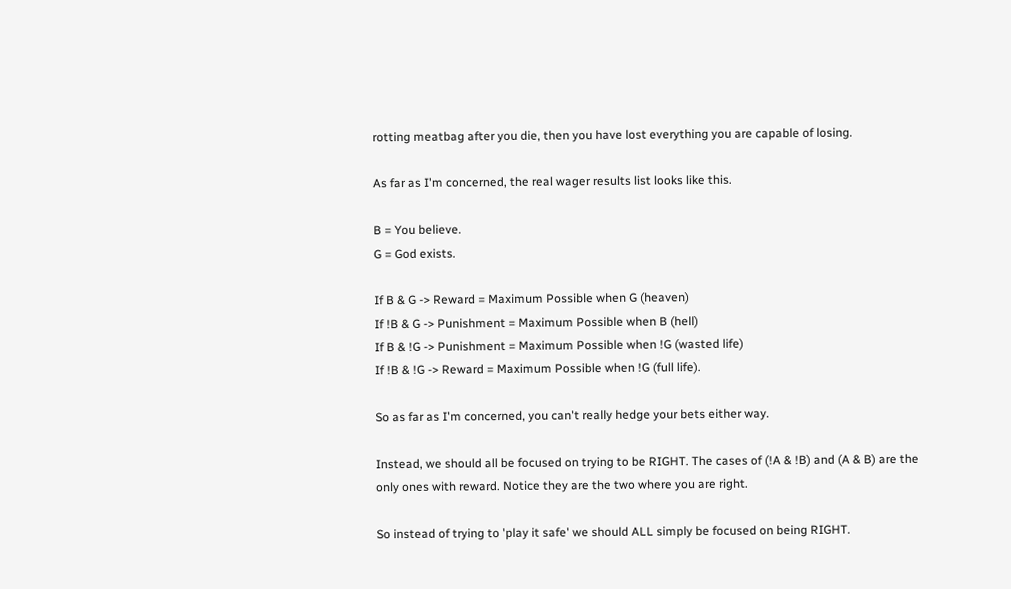rotting meatbag after you die, then you have lost everything you are capable of losing.

As far as I'm concerned, the real wager results list looks like this.

B = You believe.
G = God exists.

If B & G -> Reward = Maximum Possible when G (heaven)
If !B & G -> Punishment = Maximum Possible when B (hell)
If B & !G -> Punishment = Maximum Possible when !G (wasted life)
If !B & !G -> Reward = Maximum Possible when !G (full life).

So as far as I'm concerned, you can't really hedge your bets either way.

Instead, we should all be focused on trying to be RIGHT. The cases of (!A & !B) and (A & B) are the only ones with reward. Notice they are the two where you are right.

So instead of trying to 'play it safe' we should ALL simply be focused on being RIGHT.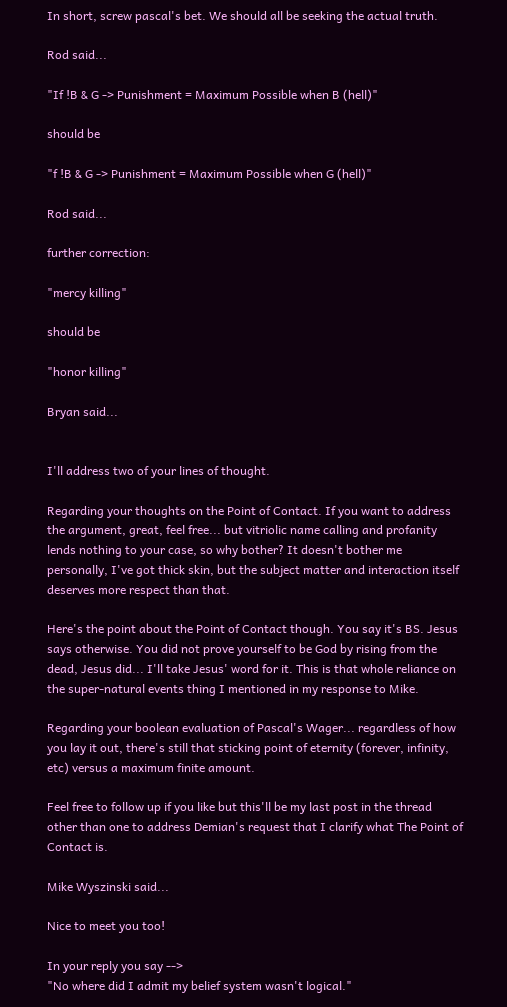In short, screw pascal's bet. We should all be seeking the actual truth.

Rod said...

"If !B & G -> Punishment = Maximum Possible when B (hell)"

should be

"f !B & G -> Punishment = Maximum Possible when G (hell)"

Rod said...

further correction:

"mercy killing"

should be

"honor killing"

Bryan said...


I'll address two of your lines of thought.

Regarding your thoughts on the Point of Contact. If you want to address the argument, great, feel free... but vitriolic name calling and profanity lends nothing to your case, so why bother? It doesn't bother me personally, I've got thick skin, but the subject matter and interaction itself deserves more respect than that.

Here's the point about the Point of Contact though. You say it's BS. Jesus says otherwise. You did not prove yourself to be God by rising from the dead, Jesus did... I'll take Jesus' word for it. This is that whole reliance on the super-natural events thing I mentioned in my response to Mike.

Regarding your boolean evaluation of Pascal's Wager... regardless of how you lay it out, there's still that sticking point of eternity (forever, infinity, etc) versus a maximum finite amount.

Feel free to follow up if you like but this'll be my last post in the thread other than one to address Demian's request that I clarify what The Point of Contact is.

Mike Wyszinski said...

Nice to meet you too!

In your reply you say -->
"No where did I admit my belief system wasn't logical."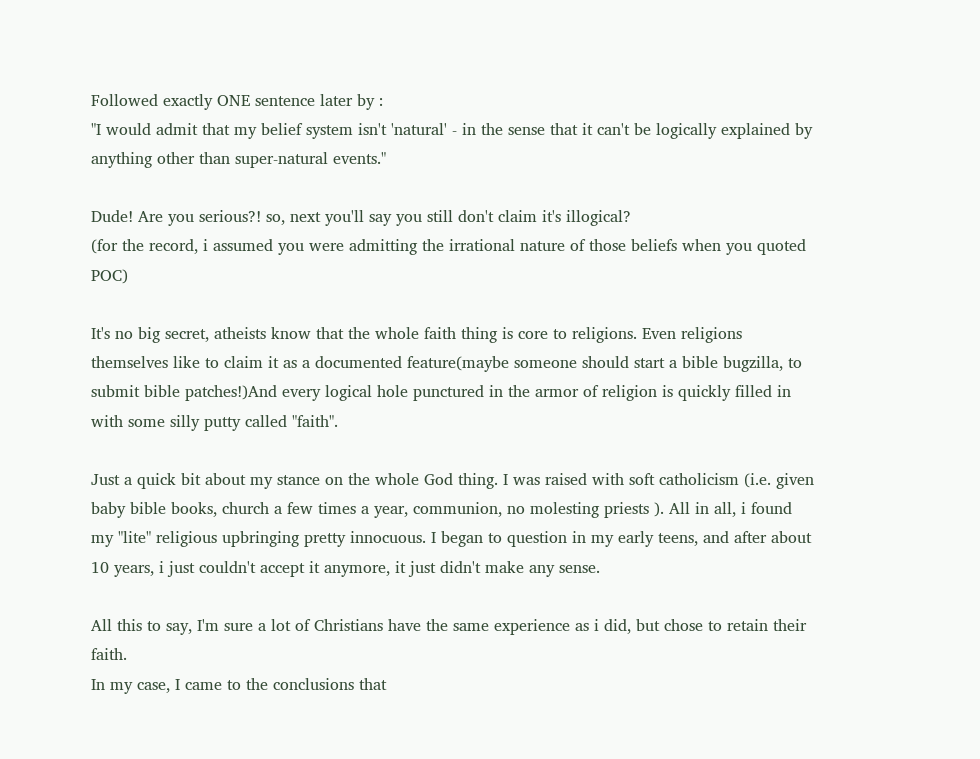Followed exactly ONE sentence later by :
"I would admit that my belief system isn't 'natural' - in the sense that it can't be logically explained by anything other than super-natural events."

Dude! Are you serious?! so, next you'll say you still don't claim it's illogical?
(for the record, i assumed you were admitting the irrational nature of those beliefs when you quoted POC)

It's no big secret, atheists know that the whole faith thing is core to religions. Even religions themselves like to claim it as a documented feature(maybe someone should start a bible bugzilla, to submit bible patches!)And every logical hole punctured in the armor of religion is quickly filled in with some silly putty called "faith".

Just a quick bit about my stance on the whole God thing. I was raised with soft catholicism (i.e. given baby bible books, church a few times a year, communion, no molesting priests ). All in all, i found my "lite" religious upbringing pretty innocuous. I began to question in my early teens, and after about 10 years, i just couldn't accept it anymore, it just didn't make any sense.

All this to say, I'm sure a lot of Christians have the same experience as i did, but chose to retain their faith.
In my case, I came to the conclusions that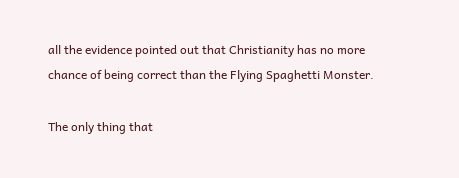all the evidence pointed out that Christianity has no more chance of being correct than the Flying Spaghetti Monster.

The only thing that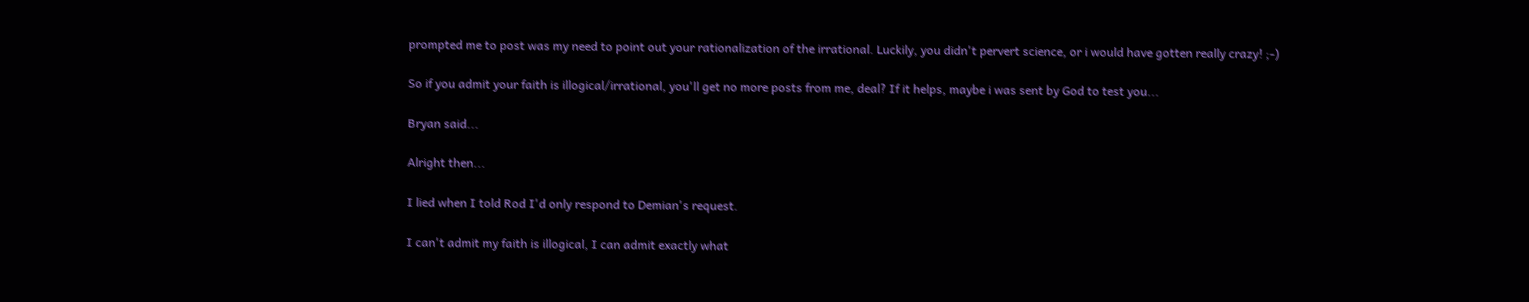prompted me to post was my need to point out your rationalization of the irrational. Luckily, you didn't pervert science, or i would have gotten really crazy! ;-)

So if you admit your faith is illogical/irrational, you'll get no more posts from me, deal? If it helps, maybe i was sent by God to test you...

Bryan said...

Alright then...

I lied when I told Rod I'd only respond to Demian's request.

I can't admit my faith is illogical, I can admit exactly what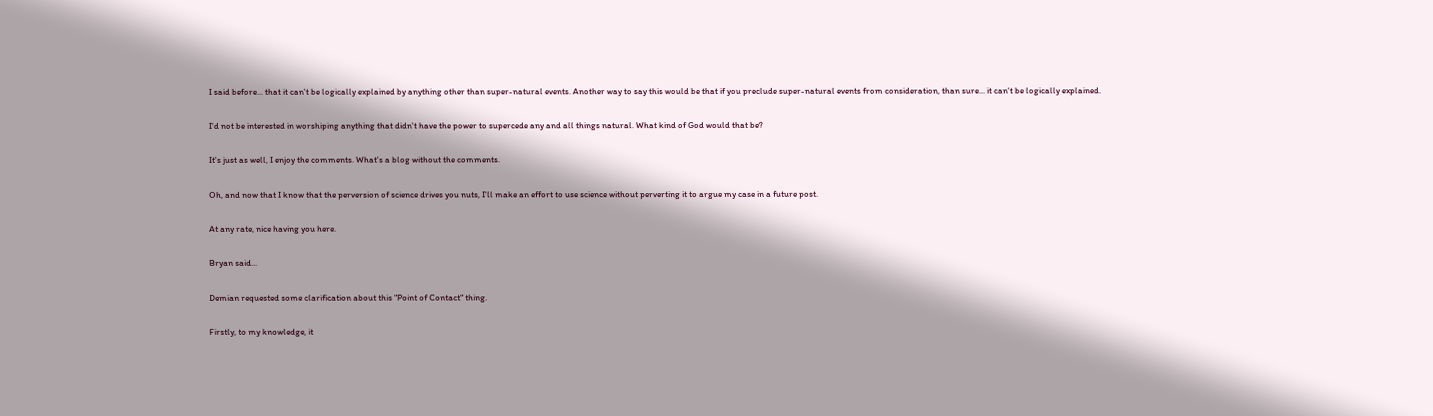I said before... that it can't be logically explained by anything other than super-natural events. Another way to say this would be that if you preclude super-natural events from consideration, than sure... it can't be logically explained.

I'd not be interested in worshiping anything that didn't have the power to supercede any and all things natural. What kind of God would that be?

It's just as well, I enjoy the comments. What's a blog without the comments.

Oh, and now that I know that the perversion of science drives you nuts, I'll make an effort to use science without perverting it to argue my case in a future post.

At any rate, nice having you here.

Bryan said...

Demian requested some clarification about this "Point of Contact" thing.

Firstly, to my knowledge, it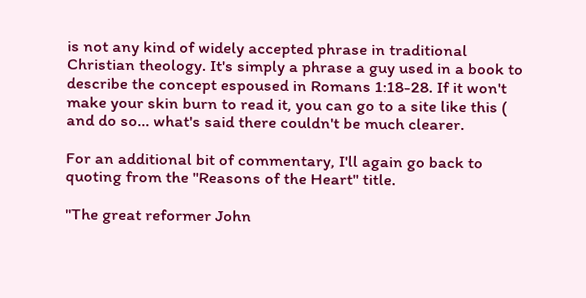is not any kind of widely accepted phrase in traditional Christian theology. It's simply a phrase a guy used in a book to describe the concept espoused in Romans 1:18-28. If it won't make your skin burn to read it, you can go to a site like this ( and do so... what's said there couldn't be much clearer.

For an additional bit of commentary, I'll again go back to quoting from the "Reasons of the Heart" title.

"The great reformer John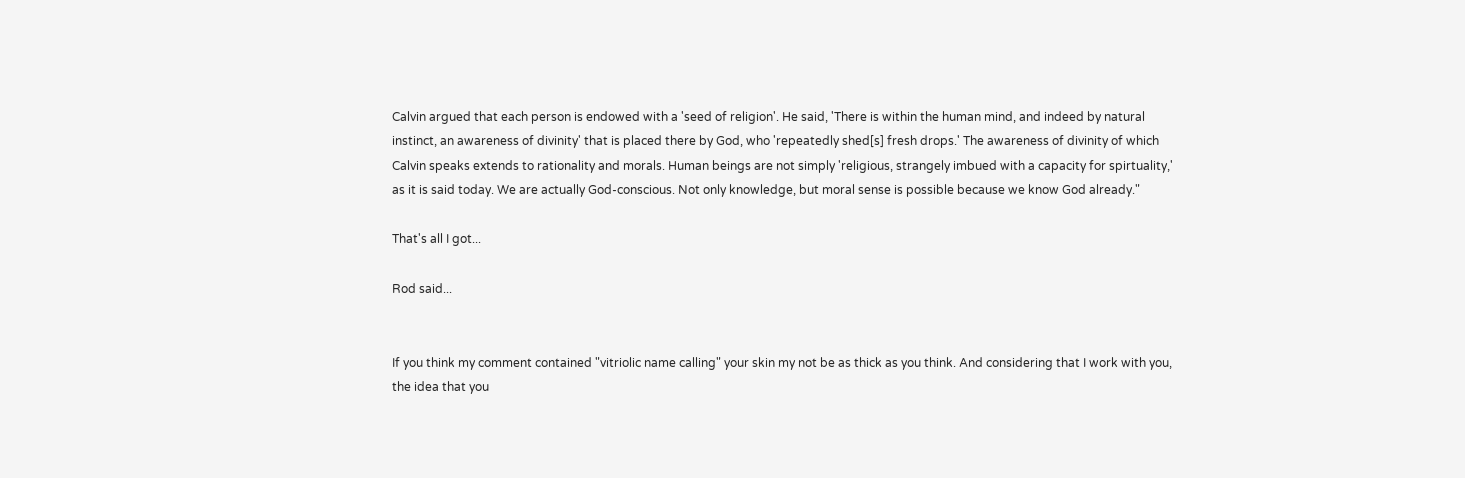Calvin argued that each person is endowed with a 'seed of religion'. He said, 'There is within the human mind, and indeed by natural instinct, an awareness of divinity' that is placed there by God, who 'repeatedly shed[s] fresh drops.' The awareness of divinity of which Calvin speaks extends to rationality and morals. Human beings are not simply 'religious, strangely imbued with a capacity for spirtuality,' as it is said today. We are actually God-conscious. Not only knowledge, but moral sense is possible because we know God already."

That's all I got...

Rod said...


If you think my comment contained "vitriolic name calling" your skin my not be as thick as you think. And considering that I work with you, the idea that you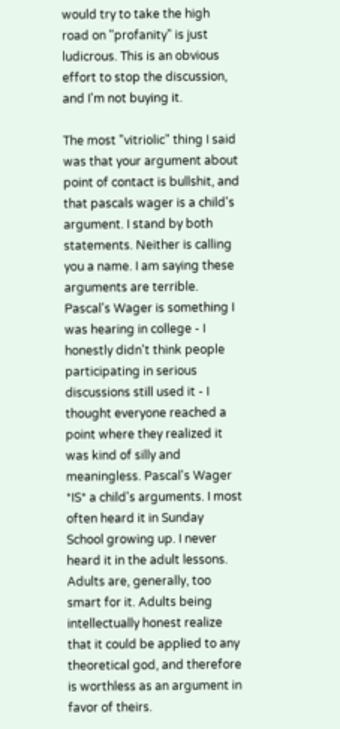would try to take the high road on "profanity" is just ludicrous. This is an obvious effort to stop the discussion, and I'm not buying it.

The most "vitriolic" thing I said was that your argument about point of contact is bullshit, and that pascals wager is a child's argument. I stand by both statements. Neither is calling you a name. I am saying these arguments are terrible. Pascal's Wager is something I was hearing in college - I honestly didn't think people participating in serious discussions still used it - I thought everyone reached a point where they realized it was kind of silly and meaningless. Pascal's Wager *IS* a child's arguments. I most often heard it in Sunday School growing up. I never heard it in the adult lessons. Adults are, generally, too smart for it. Adults being intellectually honest realize that it could be applied to any theoretical god, and therefore is worthless as an argument in favor of theirs.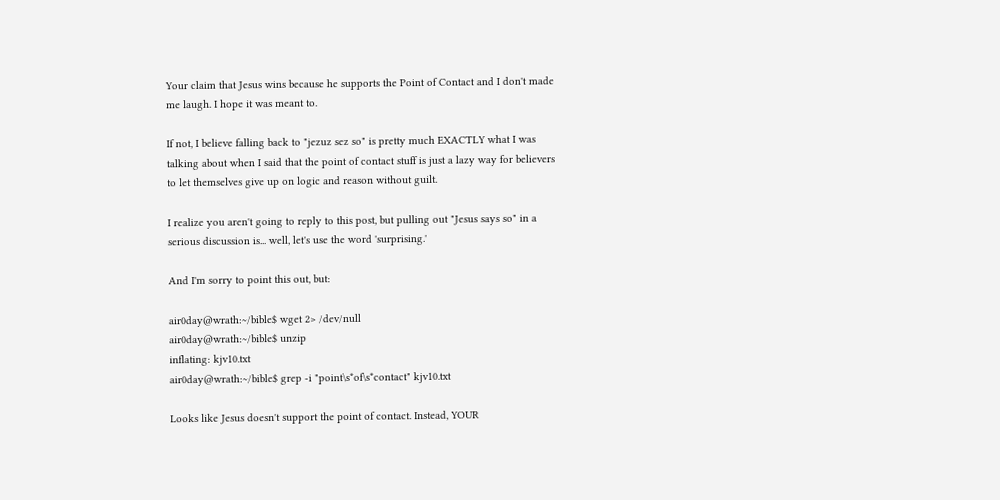Your claim that Jesus wins because he supports the Point of Contact and I don't made me laugh. I hope it was meant to.

If not, I believe falling back to "jezuz sez so" is pretty much EXACTLY what I was talking about when I said that the point of contact stuff is just a lazy way for believers to let themselves give up on logic and reason without guilt.

I realize you aren't going to reply to this post, but pulling out "Jesus says so" in a serious discussion is... well, let's use the word 'surprising.'

And I'm sorry to point this out, but:

air0day@wrath:~/bible$ wget 2> /dev/null
air0day@wrath:~/bible$ unzip
inflating: kjv10.txt
air0day@wrath:~/bible$ grep -i "point\s*of\s*contact" kjv10.txt

Looks like Jesus doesn't support the point of contact. Instead, YOUR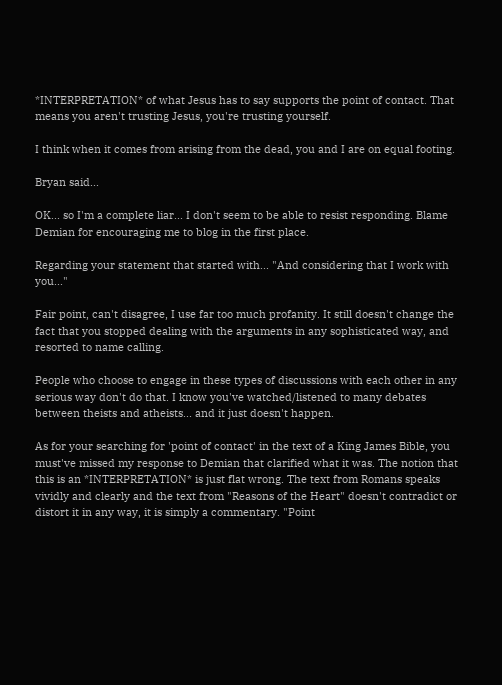*INTERPRETATION* of what Jesus has to say supports the point of contact. That means you aren't trusting Jesus, you're trusting yourself.

I think when it comes from arising from the dead, you and I are on equal footing.

Bryan said...

OK... so I'm a complete liar... I don't seem to be able to resist responding. Blame Demian for encouraging me to blog in the first place.

Regarding your statement that started with... "And considering that I work with you..."

Fair point, can't disagree, I use far too much profanity. It still doesn't change the fact that you stopped dealing with the arguments in any sophisticated way, and resorted to name calling.

People who choose to engage in these types of discussions with each other in any serious way don't do that. I know you've watched/listened to many debates between theists and atheists... and it just doesn't happen.

As for your searching for 'point of contact' in the text of a King James Bible, you must've missed my response to Demian that clarified what it was. The notion that this is an *INTERPRETATION* is just flat wrong. The text from Romans speaks vividly and clearly and the text from "Reasons of the Heart" doesn't contradict or distort it in any way, it is simply a commentary. "Point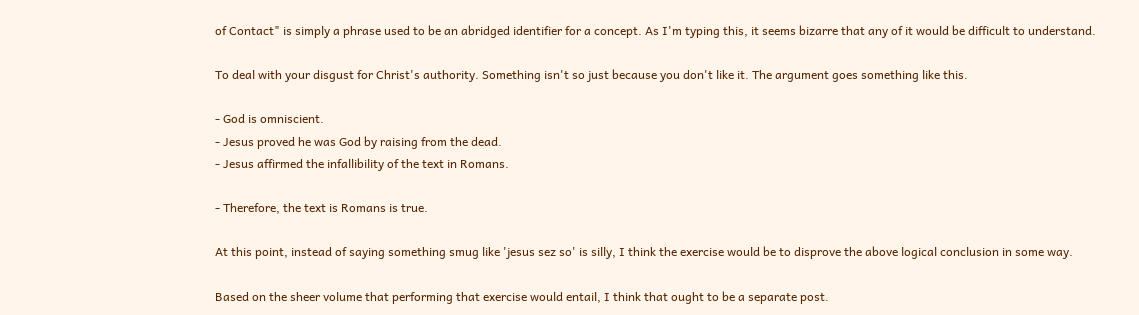of Contact" is simply a phrase used to be an abridged identifier for a concept. As I'm typing this, it seems bizarre that any of it would be difficult to understand.

To deal with your disgust for Christ's authority. Something isn't so just because you don't like it. The argument goes something like this.

- God is omniscient.
- Jesus proved he was God by raising from the dead.
- Jesus affirmed the infallibility of the text in Romans.

- Therefore, the text is Romans is true.

At this point, instead of saying something smug like 'jesus sez so' is silly, I think the exercise would be to disprove the above logical conclusion in some way.

Based on the sheer volume that performing that exercise would entail, I think that ought to be a separate post.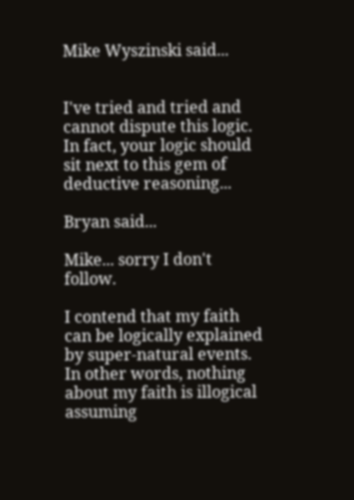Mike Wyszinski said...


I've tried and tried and cannot dispute this logic. In fact, your logic should sit next to this gem of deductive reasoning...

Bryan said...

Mike... sorry I don't follow.

I contend that my faith can be logically explained by super-natural events. In other words, nothing about my faith is illogical assuming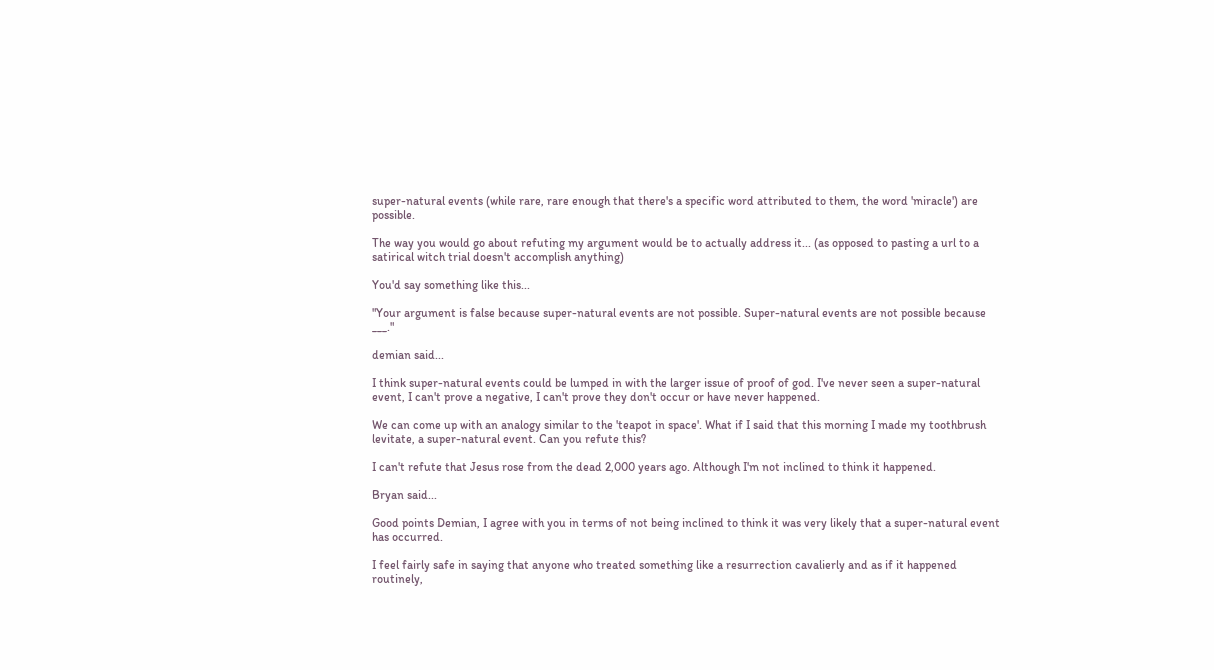super-natural events (while rare, rare enough that there's a specific word attributed to them, the word 'miracle') are possible.

The way you would go about refuting my argument would be to actually address it... (as opposed to pasting a url to a satirical witch trial doesn't accomplish anything)

You'd say something like this...

"Your argument is false because super-natural events are not possible. Super-natural events are not possible because ___."

demian said...

I think super-natural events could be lumped in with the larger issue of proof of god. I've never seen a super-natural event, I can't prove a negative, I can't prove they don't occur or have never happened.

We can come up with an analogy similar to the 'teapot in space'. What if I said that this morning I made my toothbrush levitate, a super-natural event. Can you refute this?

I can't refute that Jesus rose from the dead 2,000 years ago. Although I'm not inclined to think it happened.

Bryan said...

Good points Demian, I agree with you in terms of not being inclined to think it was very likely that a super-natural event has occurred.

I feel fairly safe in saying that anyone who treated something like a resurrection cavalierly and as if it happened routinely,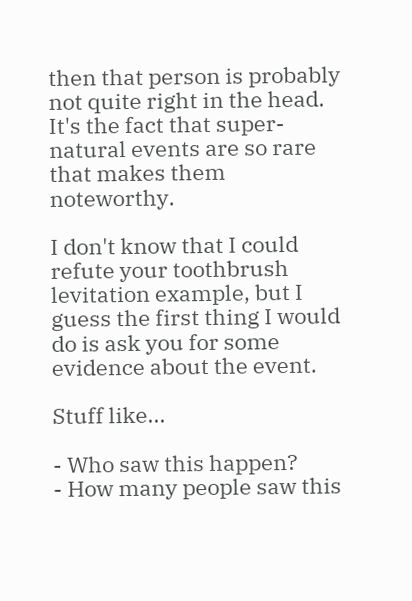then that person is probably not quite right in the head. It's the fact that super-natural events are so rare that makes them noteworthy.

I don't know that I could refute your toothbrush levitation example, but I guess the first thing I would do is ask you for some evidence about the event.

Stuff like...

- Who saw this happen?
- How many people saw this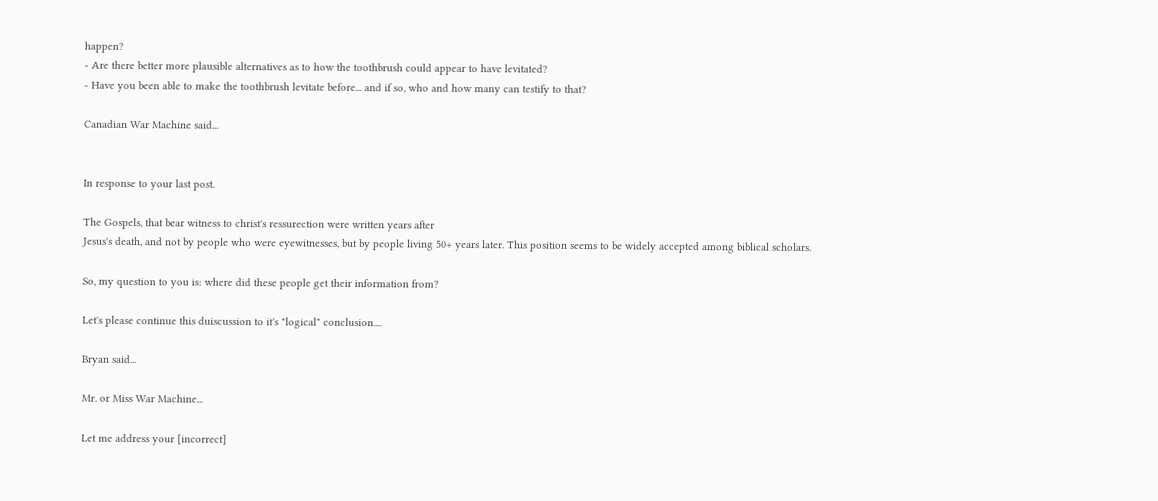happen?
- Are there better more plausible alternatives as to how the toothbrush could appear to have levitated?
- Have you been able to make the toothbrush levitate before... and if so, who and how many can testify to that?

Canadian War Machine said...


In response to your last post.

The Gospels, that bear witness to christ's ressurection were written years after
Jesus's death, and not by people who were eyewitnesses, but by people living 50+ years later. This position seems to be widely accepted among biblical scholars.

So, my question to you is: where did these people get their information from?

Let's please continue this duiscussion to it's "logical" conclusion....

Bryan said...

Mr. or Miss War Machine...

Let me address your [incorrect]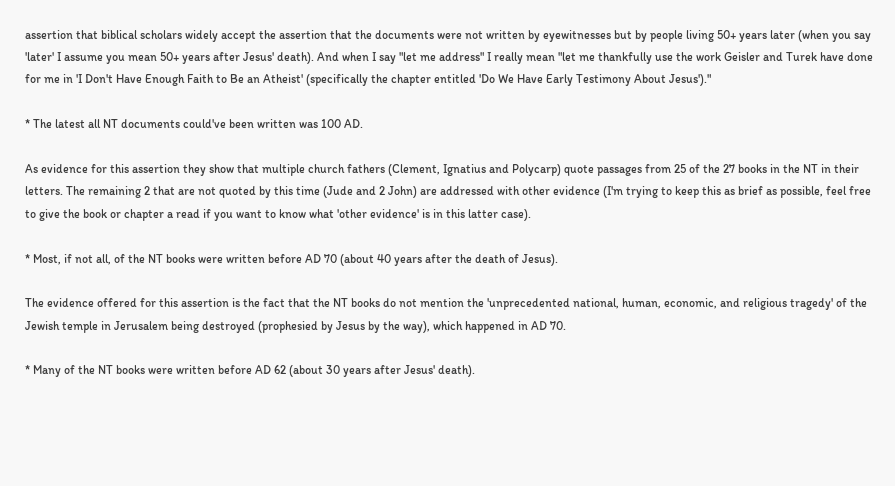assertion that biblical scholars widely accept the assertion that the documents were not written by eyewitnesses but by people living 50+ years later (when you say 'later' I assume you mean 50+ years after Jesus' death). And when I say "let me address" I really mean "let me thankfully use the work Geisler and Turek have done for me in 'I Don't Have Enough Faith to Be an Atheist' (specifically the chapter entitled 'Do We Have Early Testimony About Jesus')."

* The latest all NT documents could've been written was 100 AD.

As evidence for this assertion they show that multiple church fathers (Clement, Ignatius and Polycarp) quote passages from 25 of the 27 books in the NT in their letters. The remaining 2 that are not quoted by this time (Jude and 2 John) are addressed with other evidence (I'm trying to keep this as brief as possible, feel free to give the book or chapter a read if you want to know what 'other evidence' is in this latter case).

* Most, if not all, of the NT books were written before AD 70 (about 40 years after the death of Jesus).

The evidence offered for this assertion is the fact that the NT books do not mention the 'unprecedented national, human, economic, and religious tragedy' of the Jewish temple in Jerusalem being destroyed (prophesied by Jesus by the way), which happened in AD 70.

* Many of the NT books were written before AD 62 (about 30 years after Jesus' death).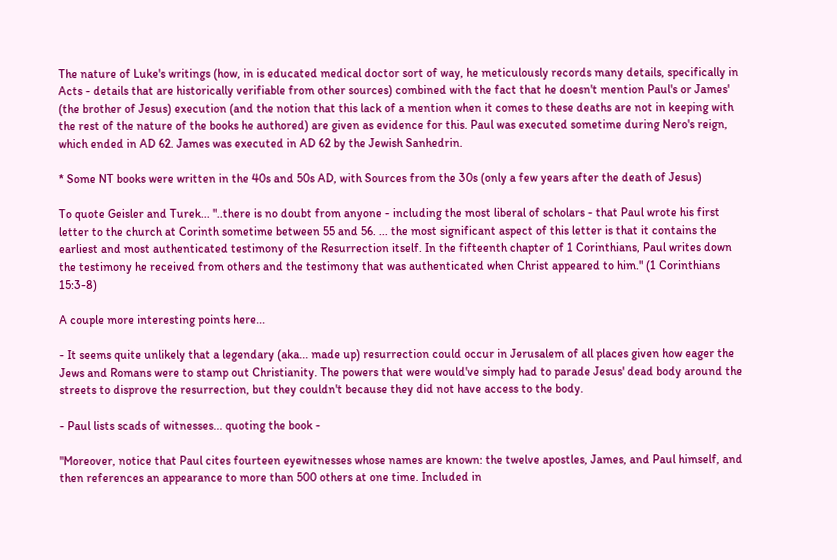The nature of Luke's writings (how, in is educated medical doctor sort of way, he meticulously records many details, specifically in Acts - details that are historically verifiable from other sources) combined with the fact that he doesn't mention Paul's or James' (the brother of Jesus) execution (and the notion that this lack of a mention when it comes to these deaths are not in keeping with the rest of the nature of the books he authored) are given as evidence for this. Paul was executed sometime during Nero's reign, which ended in AD 62. James was executed in AD 62 by the Jewish Sanhedrin.

* Some NT books were written in the 40s and 50s AD, with Sources from the 30s (only a few years after the death of Jesus)

To quote Geisler and Turek... "..there is no doubt from anyone - including the most liberal of scholars - that Paul wrote his first letter to the church at Corinth sometime between 55 and 56. ... the most significant aspect of this letter is that it contains the earliest and most authenticated testimony of the Resurrection itself. In the fifteenth chapter of 1 Corinthians, Paul writes down the testimony he received from others and the testimony that was authenticated when Christ appeared to him." (1 Corinthians 15:3-8)

A couple more interesting points here...

- It seems quite unlikely that a legendary (aka... made up) resurrection could occur in Jerusalem of all places given how eager the Jews and Romans were to stamp out Christianity. The powers that were would've simply had to parade Jesus' dead body around the streets to disprove the resurrection, but they couldn't because they did not have access to the body.

- Paul lists scads of witnesses... quoting the book -

"Moreover, notice that Paul cites fourteen eyewitnesses whose names are known: the twelve apostles, James, and Paul himself, and then references an appearance to more than 500 others at one time. Included in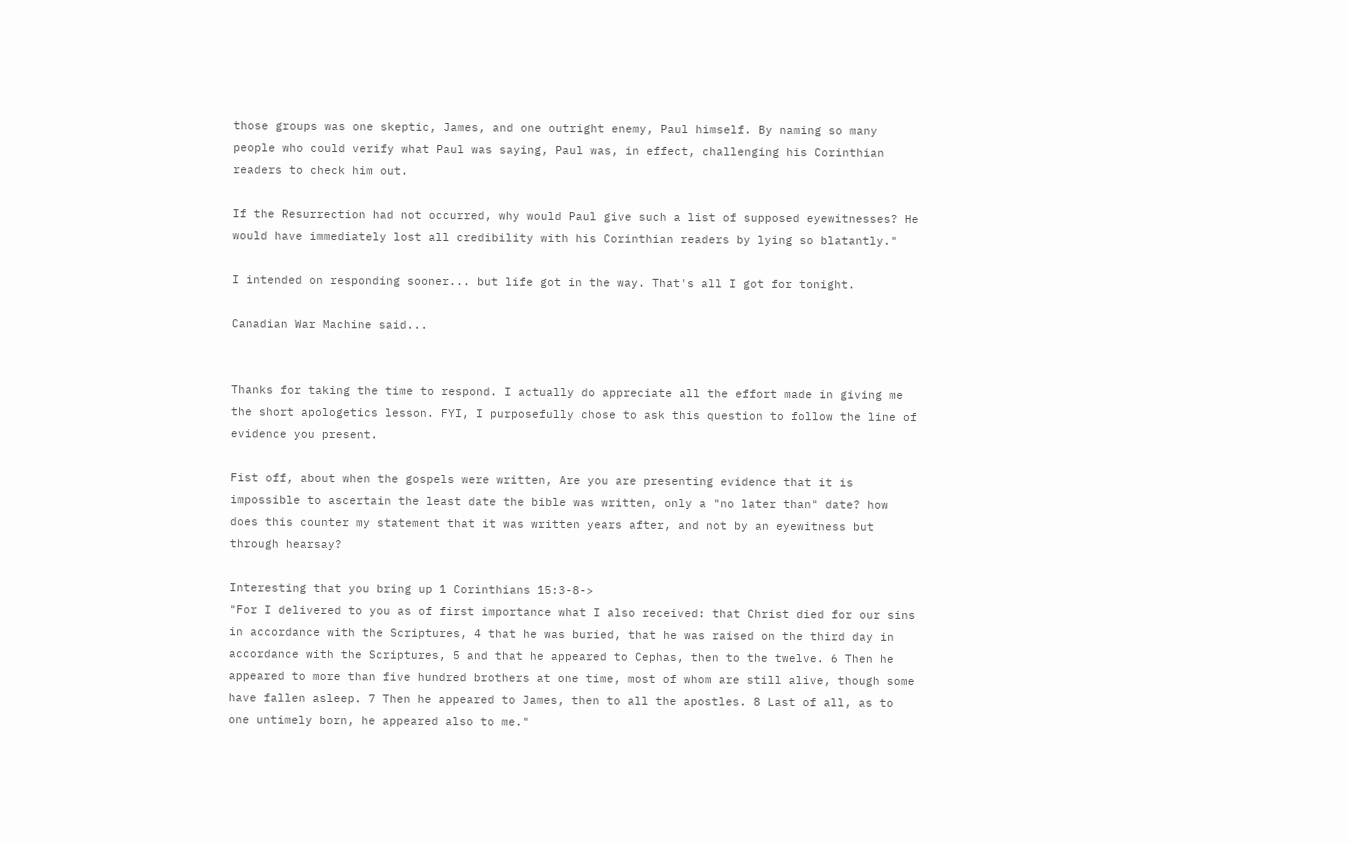those groups was one skeptic, James, and one outright enemy, Paul himself. By naming so many people who could verify what Paul was saying, Paul was, in effect, challenging his Corinthian readers to check him out.

If the Resurrection had not occurred, why would Paul give such a list of supposed eyewitnesses? He would have immediately lost all credibility with his Corinthian readers by lying so blatantly."

I intended on responding sooner... but life got in the way. That's all I got for tonight.

Canadian War Machine said...


Thanks for taking the time to respond. I actually do appreciate all the effort made in giving me the short apologetics lesson. FYI, I purposefully chose to ask this question to follow the line of evidence you present.

Fist off, about when the gospels were written, Are you are presenting evidence that it is impossible to ascertain the least date the bible was written, only a "no later than" date? how does this counter my statement that it was written years after, and not by an eyewitness but through hearsay?

Interesting that you bring up 1 Corinthians 15:3-8->
"For I delivered to you as of first importance what I also received: that Christ died for our sins in accordance with the Scriptures, 4 that he was buried, that he was raised on the third day in accordance with the Scriptures, 5 and that he appeared to Cephas, then to the twelve. 6 Then he appeared to more than five hundred brothers at one time, most of whom are still alive, though some have fallen asleep. 7 Then he appeared to James, then to all the apostles. 8 Last of all, as to one untimely born, he appeared also to me."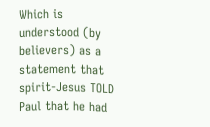Which is understood (by believers) as a statement that spirit-Jesus TOLD Paul that he had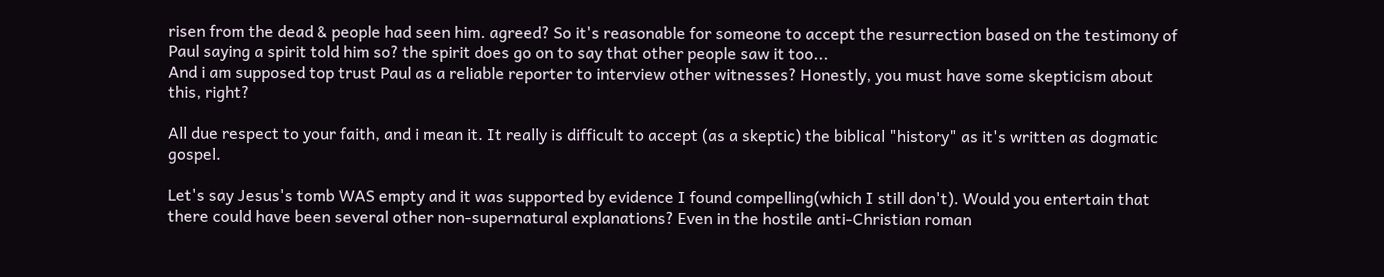risen from the dead & people had seen him. agreed? So it's reasonable for someone to accept the resurrection based on the testimony of Paul saying a spirit told him so? the spirit does go on to say that other people saw it too...
And i am supposed top trust Paul as a reliable reporter to interview other witnesses? Honestly, you must have some skepticism about this, right?

All due respect to your faith, and i mean it. It really is difficult to accept (as a skeptic) the biblical "history" as it's written as dogmatic gospel.

Let's say Jesus's tomb WAS empty and it was supported by evidence I found compelling(which I still don't). Would you entertain that there could have been several other non-supernatural explanations? Even in the hostile anti-Christian roman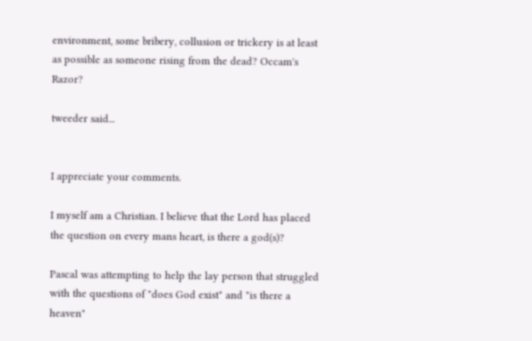environment, some bribery, collusion or trickery is at least as possible as someone rising from the dead? Occam's Razor?

tweeder said...


I appreciate your comments.

I myself am a Christian. I believe that the Lord has placed the question on every mans heart, is there a god(s)?

Pascal was attempting to help the lay person that struggled with the questions of "does God exist" and "is there a heaven"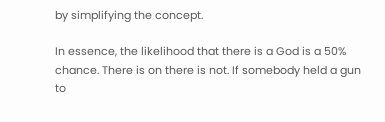by simplifying the concept.

In essence, the likelihood that there is a God is a 50% chance. There is on there is not. If somebody held a gun to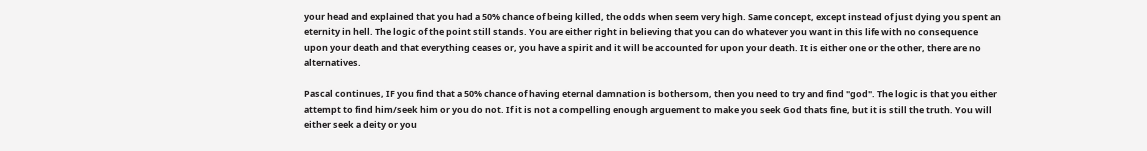your head and explained that you had a 50% chance of being killed, the odds when seem very high. Same concept, except instead of just dying you spent an eternity in hell. The logic of the point still stands. You are either right in believing that you can do whatever you want in this life with no consequence upon your death and that everything ceases or, you have a spirit and it will be accounted for upon your death. It is either one or the other, there are no alternatives.

Pascal continues, IF you find that a 50% chance of having eternal damnation is bothersom, then you need to try and find "god". The logic is that you either attempt to find him/seek him or you do not. If it is not a compelling enough arguement to make you seek God thats fine, but it is still the truth. You will either seek a deity or you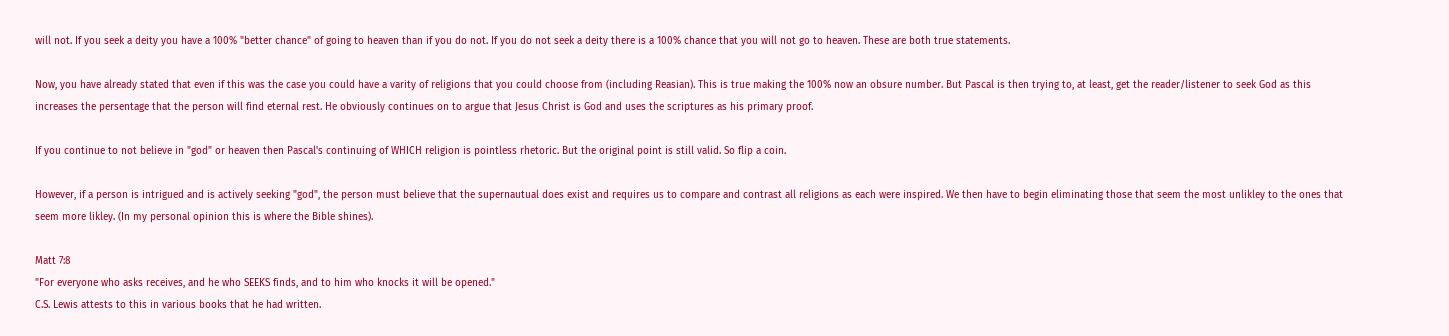will not. If you seek a deity you have a 100% "better chance" of going to heaven than if you do not. If you do not seek a deity there is a 100% chance that you will not go to heaven. These are both true statements.

Now, you have already stated that even if this was the case you could have a varity of religions that you could choose from (including Reasian). This is true making the 100% now an obsure number. But Pascal is then trying to, at least, get the reader/listener to seek God as this increases the persentage that the person will find eternal rest. He obviously continues on to argue that Jesus Christ is God and uses the scriptures as his primary proof.

If you continue to not believe in "god" or heaven then Pascal's continuing of WHICH religion is pointless rhetoric. But the original point is still valid. So flip a coin.

However, if a person is intrigued and is actively seeking "god", the person must believe that the supernautual does exist and requires us to compare and contrast all religions as each were inspired. We then have to begin eliminating those that seem the most unlikley to the ones that seem more likley. (In my personal opinion this is where the Bible shines).

Matt 7:8
"For everyone who asks receives, and he who SEEKS finds, and to him who knocks it will be opened."
C.S. Lewis attests to this in various books that he had written.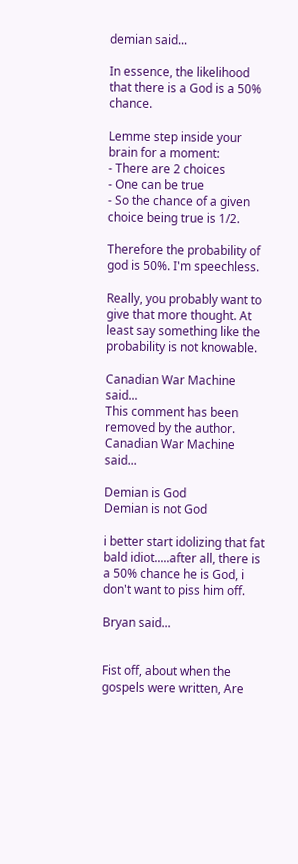demian said...

In essence, the likelihood that there is a God is a 50% chance.

Lemme step inside your brain for a moment:
- There are 2 choices
- One can be true
- So the chance of a given choice being true is 1/2.

Therefore the probability of god is 50%. I'm speechless.

Really, you probably want to give that more thought. At least say something like the probability is not knowable.

Canadian War Machine said...
This comment has been removed by the author.
Canadian War Machine said...

Demian is God
Demian is not God

i better start idolizing that fat bald idiot.....after all, there is a 50% chance he is God, i don't want to piss him off.

Bryan said...


Fist off, about when the gospels were written, Are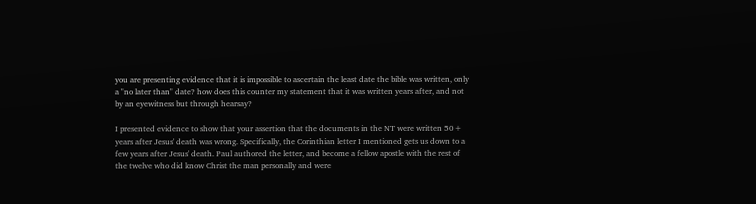you are presenting evidence that it is impossible to ascertain the least date the bible was written, only a "no later than" date? how does this counter my statement that it was written years after, and not by an eyewitness but through hearsay?

I presented evidence to show that your assertion that the documents in the NT were written 50+ years after Jesus' death was wrong. Specifically, the Corinthian letter I mentioned gets us down to a few years after Jesus' death. Paul authored the letter, and become a fellow apostle with the rest of the twelve who did know Christ the man personally and were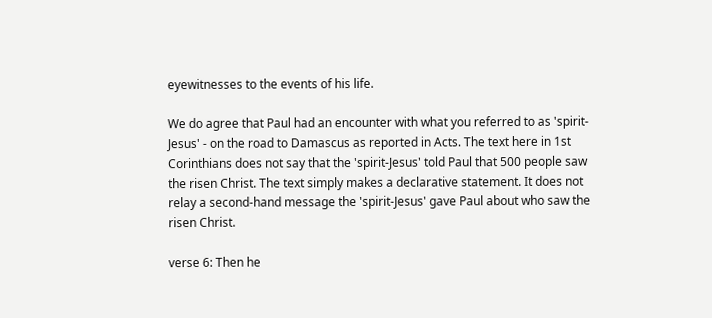eyewitnesses to the events of his life.

We do agree that Paul had an encounter with what you referred to as 'spirit-Jesus' - on the road to Damascus as reported in Acts. The text here in 1st Corinthians does not say that the 'spirit-Jesus' told Paul that 500 people saw the risen Christ. The text simply makes a declarative statement. It does not relay a second-hand message the 'spirit-Jesus' gave Paul about who saw the risen Christ.

verse 6: Then he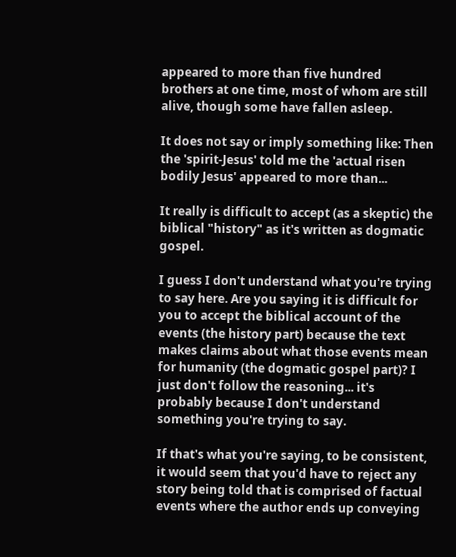appeared to more than five hundred brothers at one time, most of whom are still alive, though some have fallen asleep.

It does not say or imply something like: Then the 'spirit-Jesus' told me the 'actual risen bodily Jesus' appeared to more than...

It really is difficult to accept (as a skeptic) the biblical "history" as it's written as dogmatic gospel.

I guess I don't understand what you're trying to say here. Are you saying it is difficult for you to accept the biblical account of the events (the history part) because the text makes claims about what those events mean for humanity (the dogmatic gospel part)? I just don't follow the reasoning... it's probably because I don't understand something you're trying to say.

If that's what you're saying, to be consistent, it would seem that you'd have to reject any story being told that is comprised of factual events where the author ends up conveying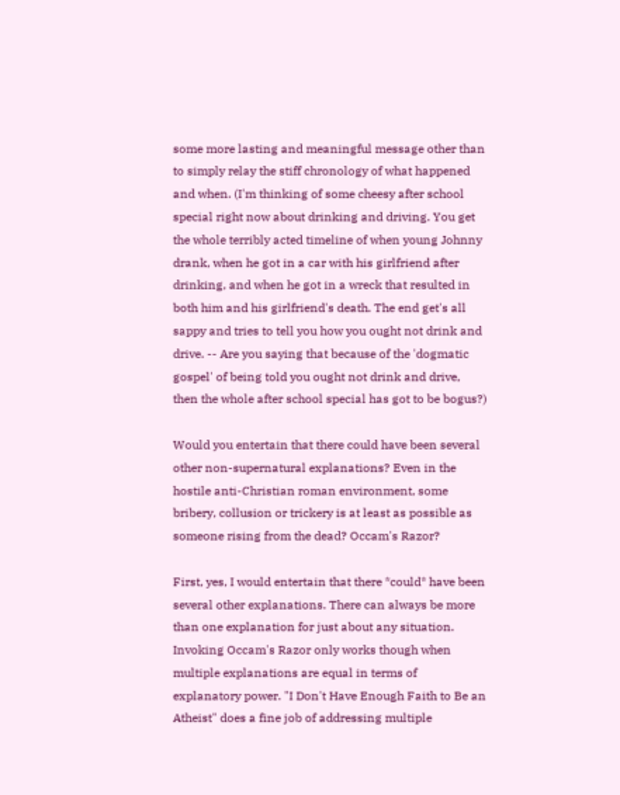some more lasting and meaningful message other than to simply relay the stiff chronology of what happened and when. (I'm thinking of some cheesy after school special right now about drinking and driving. You get the whole terribly acted timeline of when young Johnny drank, when he got in a car with his girlfriend after drinking, and when he got in a wreck that resulted in both him and his girlfriend's death. The end get's all sappy and tries to tell you how you ought not drink and drive. -- Are you saying that because of the 'dogmatic gospel' of being told you ought not drink and drive, then the whole after school special has got to be bogus?)

Would you entertain that there could have been several other non-supernatural explanations? Even in the hostile anti-Christian roman environment, some bribery, collusion or trickery is at least as possible as someone rising from the dead? Occam's Razor?

First, yes, I would entertain that there *could* have been several other explanations. There can always be more than one explanation for just about any situation. Invoking Occam's Razor only works though when multiple explanations are equal in terms of explanatory power. "I Don't Have Enough Faith to Be an Atheist" does a fine job of addressing multiple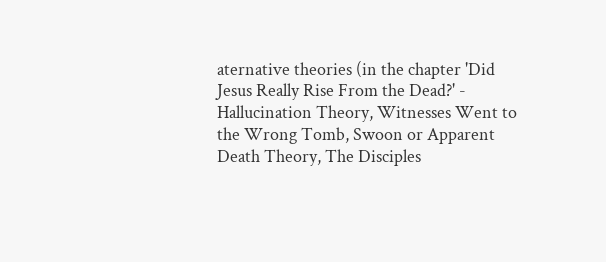aternative theories (in the chapter 'Did Jesus Really Rise From the Dead?' - Hallucination Theory, Witnesses Went to the Wrong Tomb, Swoon or Apparent Death Theory, The Disciples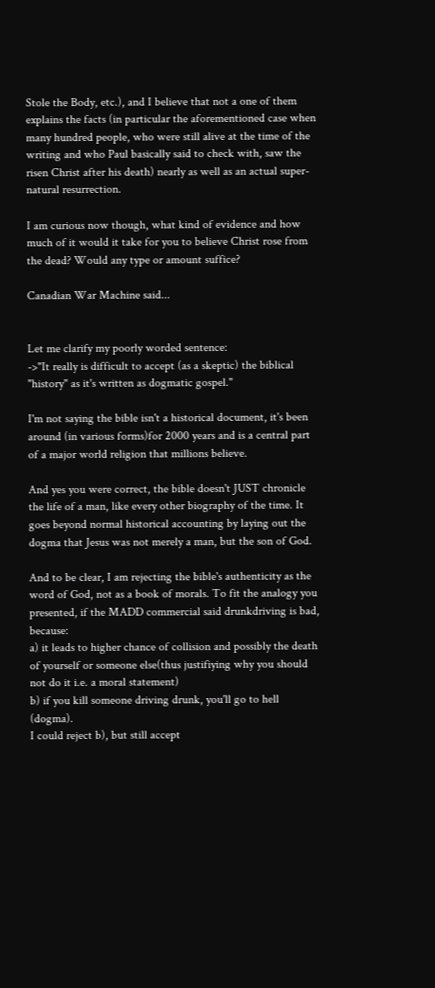Stole the Body, etc.), and I believe that not a one of them explains the facts (in particular the aforementioned case when many hundred people, who were still alive at the time of the writing and who Paul basically said to check with, saw the risen Christ after his death) nearly as well as an actual super-natural resurrection.

I am curious now though, what kind of evidence and how much of it would it take for you to believe Christ rose from the dead? Would any type or amount suffice?

Canadian War Machine said...


Let me clarify my poorly worded sentence:
->"It really is difficult to accept (as a skeptic) the biblical "history" as it's written as dogmatic gospel."

I'm not saying the bible isn't a historical document, it's been around (in various forms)for 2000 years and is a central part of a major world religion that millions believe.

And yes you were correct, the bible doesn't JUST chronicle the life of a man, like every other biography of the time. It goes beyond normal historical accounting by laying out the dogma that Jesus was not merely a man, but the son of God.

And to be clear, I am rejecting the bible's authenticity as the word of God, not as a book of morals. To fit the analogy you presented, if the MADD commercial said drunkdriving is bad, because:
a) it leads to higher chance of collision and possibly the death of yourself or someone else(thus justifiying why you should not do it i.e. a moral statement)
b) if you kill someone driving drunk, you'll go to hell (dogma).
I could reject b), but still accept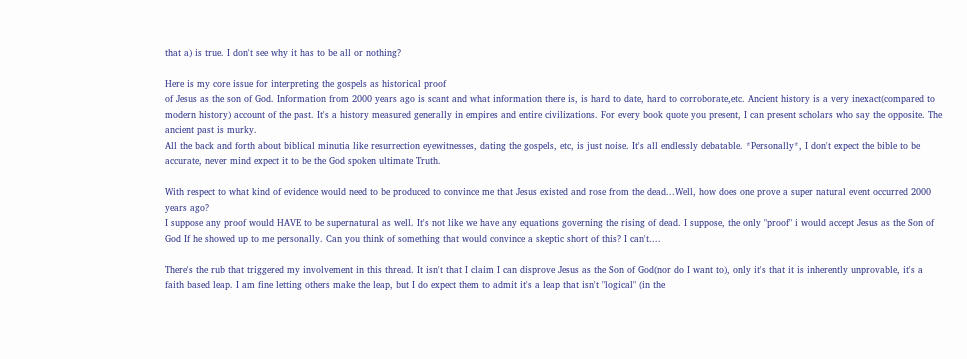that a) is true. I don't see why it has to be all or nothing?

Here is my core issue for interpreting the gospels as historical proof
of Jesus as the son of God. Information from 2000 years ago is scant and what information there is, is hard to date, hard to corroborate,etc. Ancient history is a very inexact(compared to modern history) account of the past. It's a history measured generally in empires and entire civilizations. For every book quote you present, I can present scholars who say the opposite. The ancient past is murky.
All the back and forth about biblical minutia like resurrection eyewitnesses, dating the gospels, etc, is just noise. It's all endlessly debatable. *Personally*, I don't expect the bible to be accurate, never mind expect it to be the God spoken ultimate Truth.

With respect to what kind of evidence would need to be produced to convince me that Jesus existed and rose from the dead...Well, how does one prove a super natural event occurred 2000 years ago?
I suppose any proof would HAVE to be supernatural as well. It's not like we have any equations governing the rising of dead. I suppose, the only "proof" i would accept Jesus as the Son of God If he showed up to me personally. Can you think of something that would convince a skeptic short of this? I can't....

There's the rub that triggered my involvement in this thread. It isn't that I claim I can disprove Jesus as the Son of God(nor do I want to), only it's that it is inherently unprovable, it's a faith based leap. I am fine letting others make the leap, but I do expect them to admit it's a leap that isn't "logical" (in the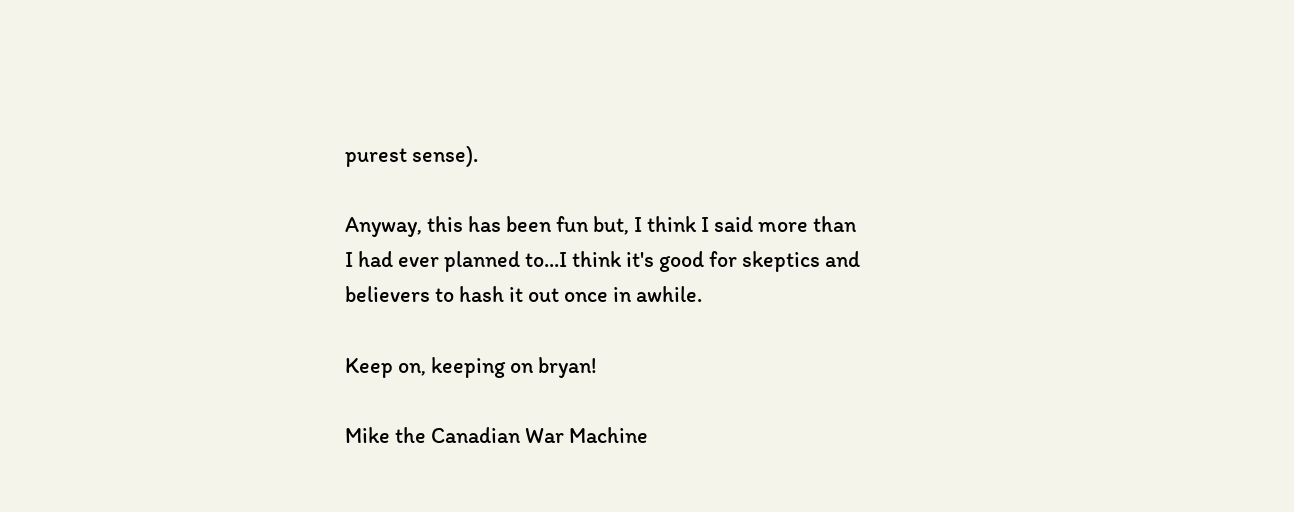purest sense).

Anyway, this has been fun but, I think I said more than I had ever planned to...I think it's good for skeptics and believers to hash it out once in awhile.

Keep on, keeping on bryan!

Mike the Canadian War Machine